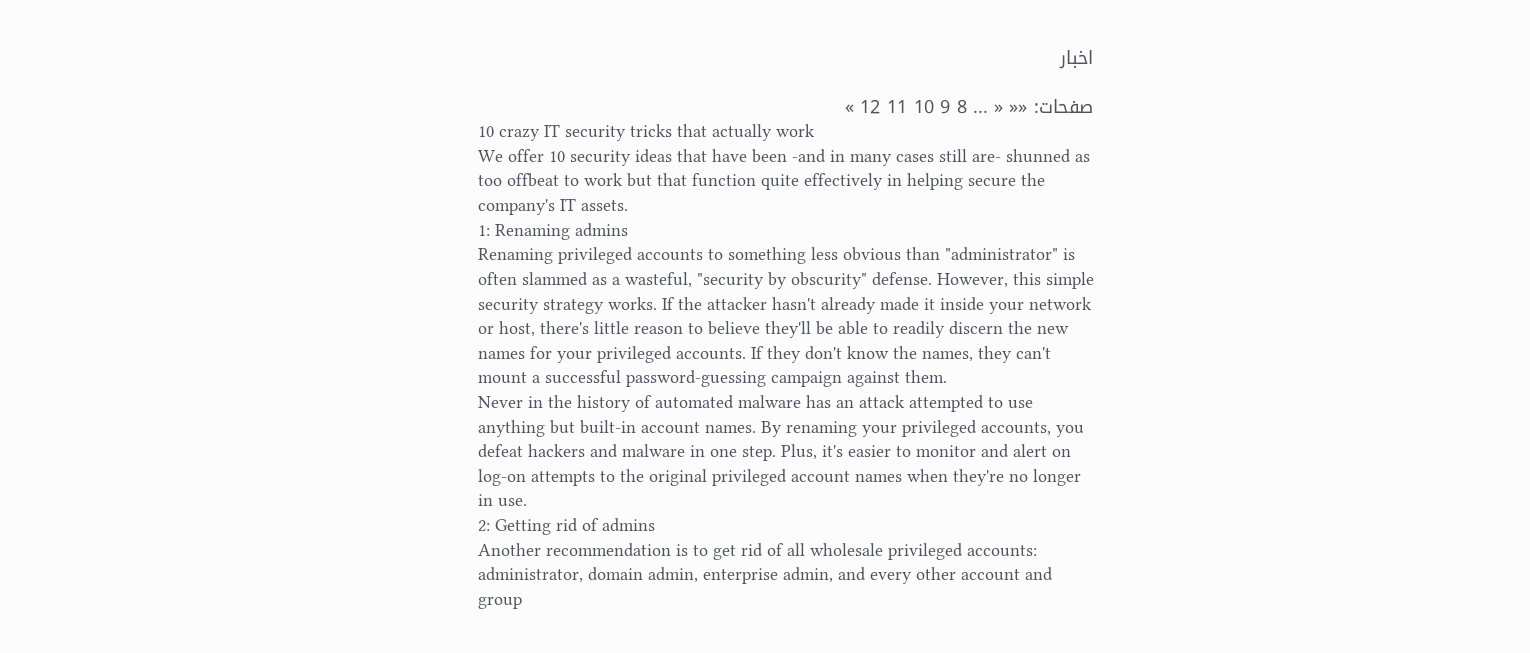اخبار

صفحات: «« « ... 8 9 10 11 12 »
10 crazy IT security tricks that actually work
We offer 10 security ideas that have been -and in many cases still are- shunned as too offbeat to work but that function quite effectively in helping secure the company's IT assets.
1: Renaming admins
Renaming privileged accounts to something less obvious than "administrator" is often slammed as a wasteful, "security by obscurity" defense. However, this simple security strategy works. If the attacker hasn't already made it inside your network or host, there's little reason to believe they'll be able to readily discern the new names for your privileged accounts. If they don't know the names, they can't mount a successful password-guessing campaign against them.
Never in the history of automated malware has an attack attempted to use anything but built-in account names. By renaming your privileged accounts, you defeat hackers and malware in one step. Plus, it's easier to monitor and alert on log-on attempts to the original privileged account names when they're no longer in use.
2: Getting rid of admins
Another recommendation is to get rid of all wholesale privileged accounts: administrator, domain admin, enterprise admin, and every other account and group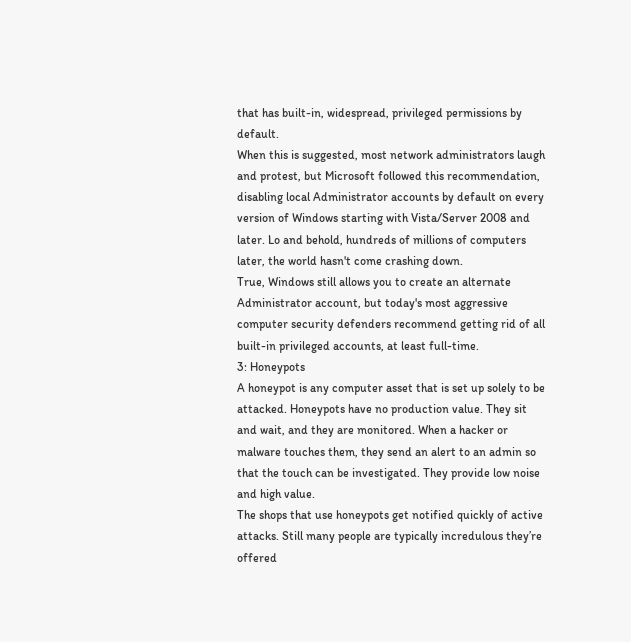that has built-in, widespread, privileged permissions by default.
When this is suggested, most network administrators laugh and protest, but Microsoft followed this recommendation, disabling local Administrator accounts by default on every version of Windows starting with Vista/Server 2008 and later. Lo and behold, hundreds of millions of computers later, the world hasn't come crashing down.
True, Windows still allows you to create an alternate Administrator account, but today's most aggressive computer security defenders recommend getting rid of all built-in privileged accounts, at least full-time.
3: Honeypots
A honeypot is any computer asset that is set up solely to be attacked. Honeypots have no production value. They sit and wait, and they are monitored. When a hacker or malware touches them, they send an alert to an admin so that the touch can be investigated. They provide low noise and high value.
The shops that use honeypots get notified quickly of active attacks. Still many people are typically incredulous they’re offered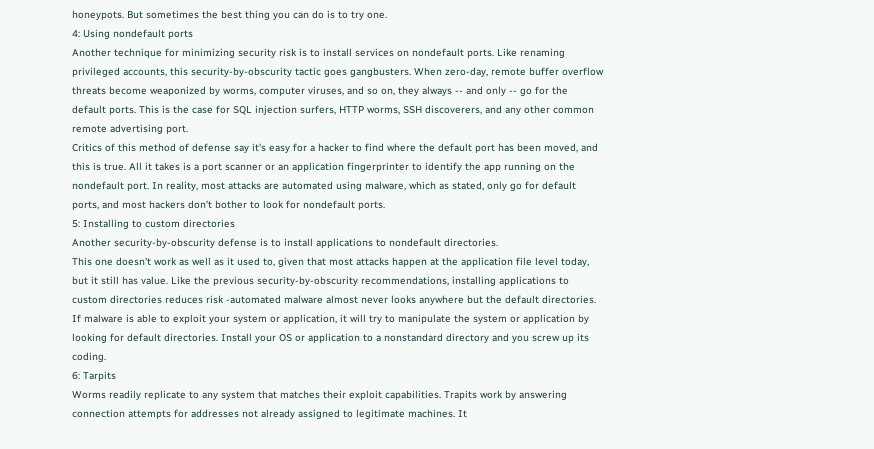honeypots. But sometimes the best thing you can do is to try one.
4: Using nondefault ports
Another technique for minimizing security risk is to install services on nondefault ports. Like renaming privileged accounts, this security-by-obscurity tactic goes gangbusters. When zero-day, remote buffer overflow threats become weaponized by worms, computer viruses, and so on, they always -- and only -- go for the default ports. This is the case for SQL injection surfers, HTTP worms, SSH discoverers, and any other common remote advertising port.
Critics of this method of defense say it's easy for a hacker to find where the default port has been moved, and this is true. All it takes is a port scanner or an application fingerprinter to identify the app running on the nondefault port. In reality, most attacks are automated using malware, which as stated, only go for default ports, and most hackers don't bother to look for nondefault ports.
5: Installing to custom directories
Another security-by-obscurity defense is to install applications to nondefault directories.
This one doesn't work as well as it used to, given that most attacks happen at the application file level today, but it still has value. Like the previous security-by-obscurity recommendations, installing applications to custom directories reduces risk -automated malware almost never looks anywhere but the default directories. If malware is able to exploit your system or application, it will try to manipulate the system or application by looking for default directories. Install your OS or application to a nonstandard directory and you screw up its coding.
6: Tarpits
Worms readily replicate to any system that matches their exploit capabilities. Trapits work by answering connection attempts for addresses not already assigned to legitimate machines. It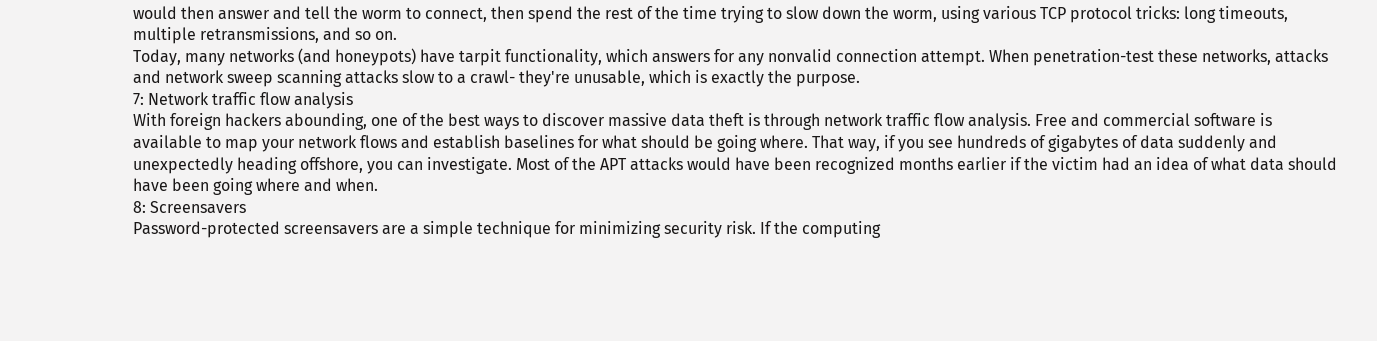would then answer and tell the worm to connect, then spend the rest of the time trying to slow down the worm, using various TCP protocol tricks: long timeouts, multiple retransmissions, and so on.
Today, many networks (and honeypots) have tarpit functionality, which answers for any nonvalid connection attempt. When penetration-test these networks, attacks and network sweep scanning attacks slow to a crawl- they're unusable, which is exactly the purpose.
7: Network traffic flow analysis
With foreign hackers abounding, one of the best ways to discover massive data theft is through network traffic flow analysis. Free and commercial software is available to map your network flows and establish baselines for what should be going where. That way, if you see hundreds of gigabytes of data suddenly and unexpectedly heading offshore, you can investigate. Most of the APT attacks would have been recognized months earlier if the victim had an idea of what data should have been going where and when.
8: Screensavers
Password-protected screensavers are a simple technique for minimizing security risk. If the computing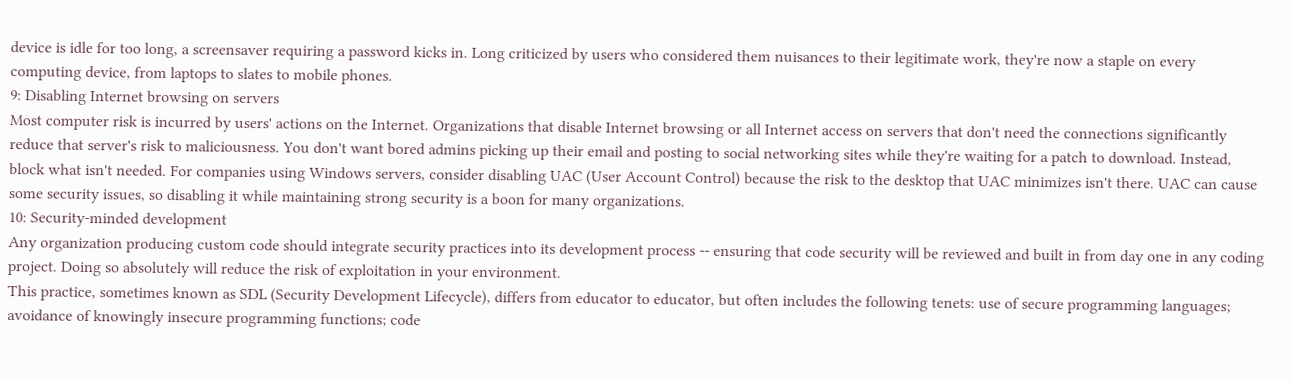device is idle for too long, a screensaver requiring a password kicks in. Long criticized by users who considered them nuisances to their legitimate work, they're now a staple on every computing device, from laptops to slates to mobile phones.
9: Disabling Internet browsing on servers
Most computer risk is incurred by users' actions on the Internet. Organizations that disable Internet browsing or all Internet access on servers that don't need the connections significantly reduce that server's risk to maliciousness. You don't want bored admins picking up their email and posting to social networking sites while they're waiting for a patch to download. Instead, block what isn't needed. For companies using Windows servers, consider disabling UAC (User Account Control) because the risk to the desktop that UAC minimizes isn't there. UAC can cause some security issues, so disabling it while maintaining strong security is a boon for many organizations.
10: Security-minded development
Any organization producing custom code should integrate security practices into its development process -- ensuring that code security will be reviewed and built in from day one in any coding project. Doing so absolutely will reduce the risk of exploitation in your environment.
This practice, sometimes known as SDL (Security Development Lifecycle), differs from educator to educator, but often includes the following tenets: use of secure programming languages; avoidance of knowingly insecure programming functions; code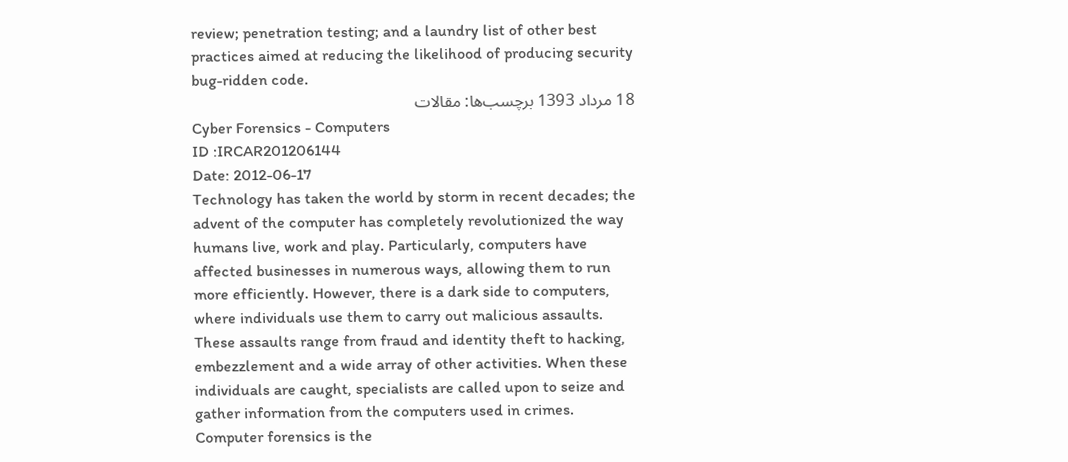review; penetration testing; and a laundry list of other best practices aimed at reducing the likelihood of producing security bug-ridden code.
18 مرداد 1393 برچسب‌ها: مقالات
Cyber Forensics - Computers
ID :IRCAR201206144
Date: 2012-06-17
Technology has taken the world by storm in recent decades; the advent of the computer has completely revolutionized the way humans live, work and play. Particularly, computers have affected businesses in numerous ways, allowing them to run more efficiently. However, there is a dark side to computers, where individuals use them to carry out malicious assaults. These assaults range from fraud and identity theft to hacking, embezzlement and a wide array of other activities. When these individuals are caught, specialists are called upon to seize and gather information from the computers used in crimes. Computer forensics is the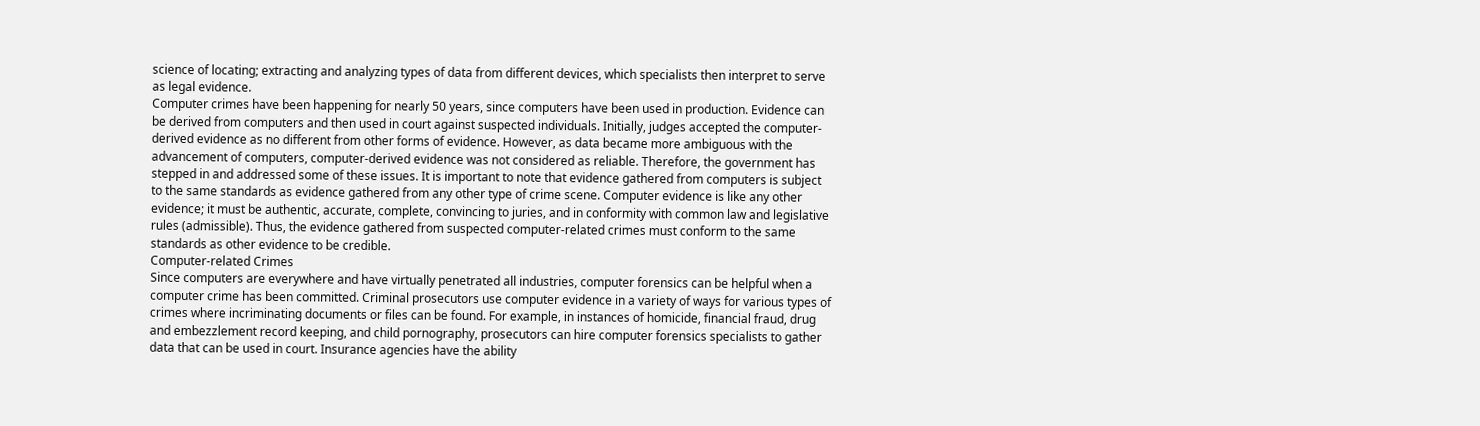science of locating; extracting and analyzing types of data from different devices, which specialists then interpret to serve as legal evidence.
Computer crimes have been happening for nearly 50 years, since computers have been used in production. Evidence can be derived from computers and then used in court against suspected individuals. Initially, judges accepted the computer-derived evidence as no different from other forms of evidence. However, as data became more ambiguous with the advancement of computers, computer-derived evidence was not considered as reliable. Therefore, the government has stepped in and addressed some of these issues. It is important to note that evidence gathered from computers is subject to the same standards as evidence gathered from any other type of crime scene. Computer evidence is like any other evidence; it must be authentic, accurate, complete, convincing to juries, and in conformity with common law and legislative rules (admissible). Thus, the evidence gathered from suspected computer-related crimes must conform to the same standards as other evidence to be credible.
Computer-related Crimes
Since computers are everywhere and have virtually penetrated all industries, computer forensics can be helpful when a computer crime has been committed. Criminal prosecutors use computer evidence in a variety of ways for various types of crimes where incriminating documents or files can be found. For example, in instances of homicide, financial fraud, drug and embezzlement record keeping, and child pornography, prosecutors can hire computer forensics specialists to gather data that can be used in court. Insurance agencies have the ability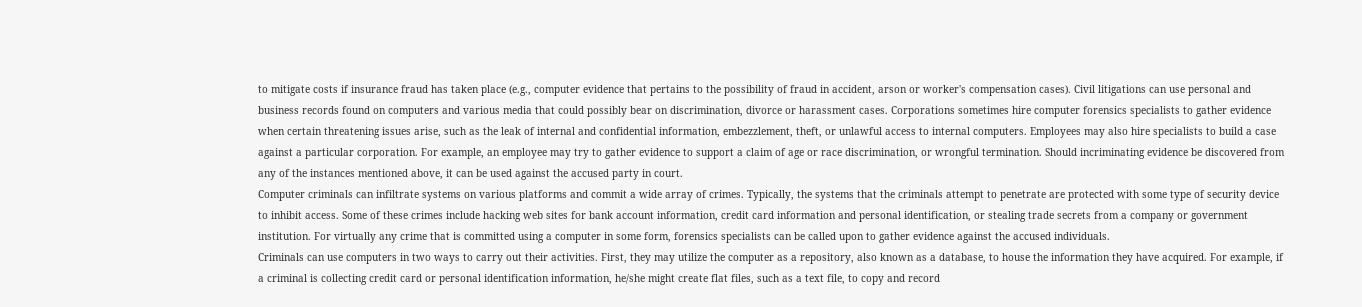to mitigate costs if insurance fraud has taken place (e.g., computer evidence that pertains to the possibility of fraud in accident, arson or worker's compensation cases). Civil litigations can use personal and business records found on computers and various media that could possibly bear on discrimination, divorce or harassment cases. Corporations sometimes hire computer forensics specialists to gather evidence when certain threatening issues arise, such as the leak of internal and confidential information, embezzlement, theft, or unlawful access to internal computers. Employees may also hire specialists to build a case against a particular corporation. For example, an employee may try to gather evidence to support a claim of age or race discrimination, or wrongful termination. Should incriminating evidence be discovered from any of the instances mentioned above, it can be used against the accused party in court.
Computer criminals can infiltrate systems on various platforms and commit a wide array of crimes. Typically, the systems that the criminals attempt to penetrate are protected with some type of security device to inhibit access. Some of these crimes include hacking web sites for bank account information, credit card information and personal identification, or stealing trade secrets from a company or government institution. For virtually any crime that is committed using a computer in some form, forensics specialists can be called upon to gather evidence against the accused individuals.
Criminals can use computers in two ways to carry out their activities. First, they may utilize the computer as a repository, also known as a database, to house the information they have acquired. For example, if a criminal is collecting credit card or personal identification information, he/she might create flat files, such as a text file, to copy and record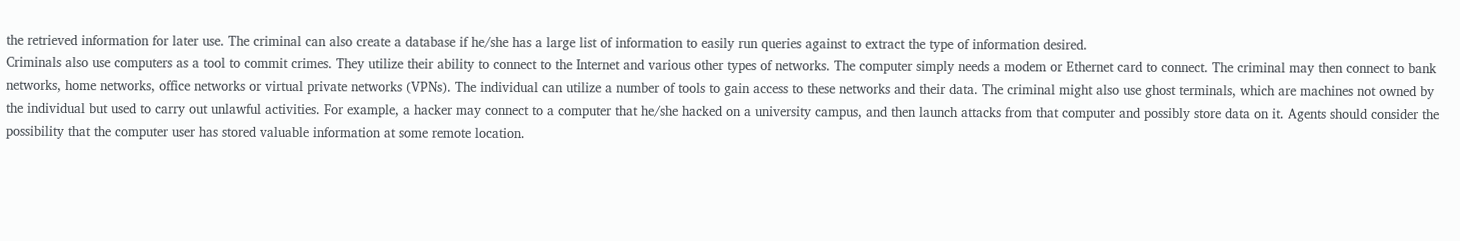the retrieved information for later use. The criminal can also create a database if he/she has a large list of information to easily run queries against to extract the type of information desired.
Criminals also use computers as a tool to commit crimes. They utilize their ability to connect to the Internet and various other types of networks. The computer simply needs a modem or Ethernet card to connect. The criminal may then connect to bank networks, home networks, office networks or virtual private networks (VPNs). The individual can utilize a number of tools to gain access to these networks and their data. The criminal might also use ghost terminals, which are machines not owned by the individual but used to carry out unlawful activities. For example, a hacker may connect to a computer that he/she hacked on a university campus, and then launch attacks from that computer and possibly store data on it. Agents should consider the possibility that the computer user has stored valuable information at some remote location.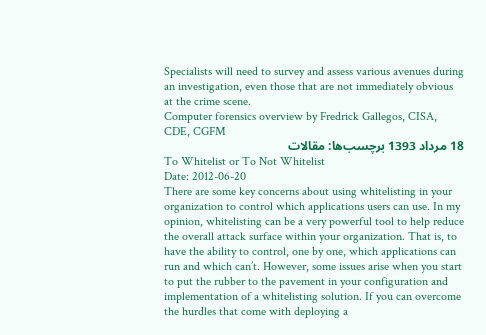Specialists will need to survey and assess various avenues during an investigation, even those that are not immediately obvious at the crime scene.
Computer forensics overview by Fredrick Gallegos, CISA, CDE, CGFM
18 مرداد 1393 برچسب‌ها: مقالات
To Whitelist or To Not Whitelist
Date: 2012-06-20
There are some key concerns about using whitelisting in your organization to control which applications users can use. In my opinion, whitelisting can be a very powerful tool to help reduce the overall attack surface within your organization. That is, to have the ability to control, one by one, which applications can run and which can’t. However, some issues arise when you start to put the rubber to the pavement in your configuration and implementation of a whitelisting solution. If you can overcome the hurdles that come with deploying a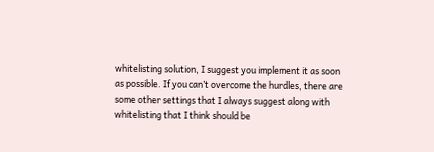whitelisting solution, I suggest you implement it as soon as possible. If you can’t overcome the hurdles, there are some other settings that I always suggest along with whitelisting that I think should be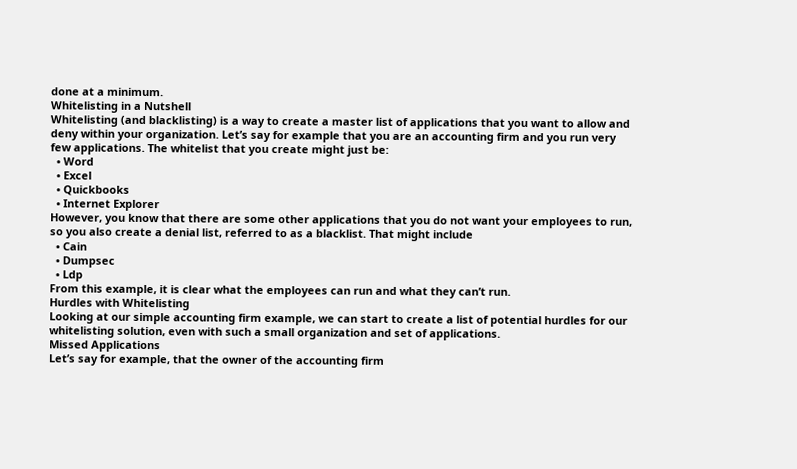done at a minimum.
Whitelisting in a Nutshell
Whitelisting (and blacklisting) is a way to create a master list of applications that you want to allow and deny within your organization. Let’s say for example that you are an accounting firm and you run very few applications. The whitelist that you create might just be:
  • Word
  • Excel
  • Quickbooks
  • Internet Explorer
However, you know that there are some other applications that you do not want your employees to run, so you also create a denial list, referred to as a blacklist. That might include
  • Cain
  • Dumpsec
  • Ldp
From this example, it is clear what the employees can run and what they can’t run.
Hurdles with Whitelisting
Looking at our simple accounting firm example, we can start to create a list of potential hurdles for our whitelisting solution, even with such a small organization and set of applications.
Missed Applications
Let’s say for example, that the owner of the accounting firm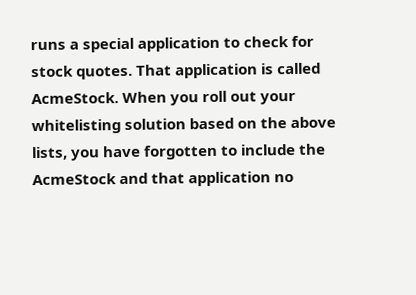runs a special application to check for stock quotes. That application is called AcmeStock. When you roll out your whitelisting solution based on the above lists, you have forgotten to include the AcmeStock and that application no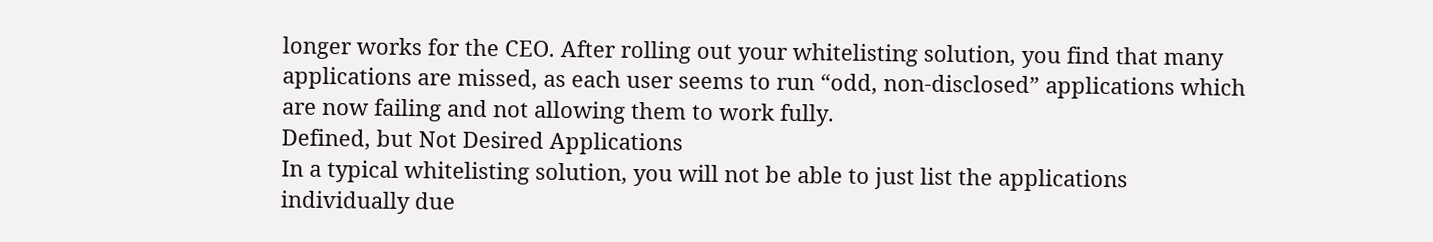longer works for the CEO. After rolling out your whitelisting solution, you find that many applications are missed, as each user seems to run “odd, non-disclosed” applications which are now failing and not allowing them to work fully.
Defined, but Not Desired Applications
In a typical whitelisting solution, you will not be able to just list the applications individually due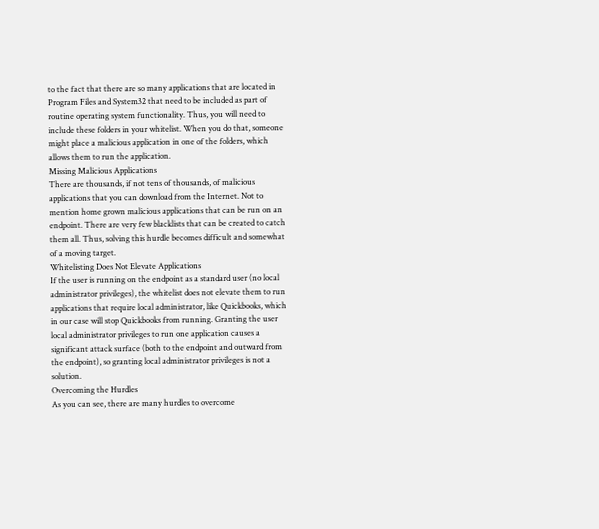to the fact that there are so many applications that are located in Program Files and System32 that need to be included as part of routine operating system functionality. Thus, you will need to include these folders in your whitelist. When you do that, someone might place a malicious application in one of the folders, which allows them to run the application.
Missing Malicious Applications
There are thousands, if not tens of thousands, of malicious applications that you can download from the Internet. Not to mention home grown malicious applications that can be run on an endpoint. There are very few blacklists that can be created to catch them all. Thus, solving this hurdle becomes difficult and somewhat of a moving target.
Whitelisting Does Not Elevate Applications
If the user is running on the endpoint as a standard user (no local administrator privileges), the whitelist does not elevate them to run applications that require local administrator, like Quickbooks, which in our case will stop Quickbooks from running. Granting the user local administrator privileges to run one application causes a significant attack surface (both to the endpoint and outward from the endpoint), so granting local administrator privileges is not a solution.
Overcoming the Hurdles
As you can see, there are many hurdles to overcome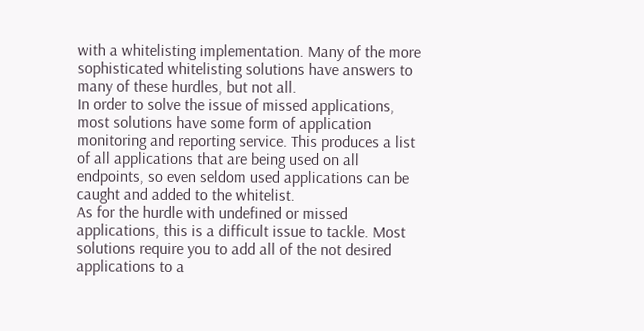with a whitelisting implementation. Many of the more sophisticated whitelisting solutions have answers to many of these hurdles, but not all.
In order to solve the issue of missed applications, most solutions have some form of application monitoring and reporting service. This produces a list of all applications that are being used on all endpoints, so even seldom used applications can be caught and added to the whitelist.
As for the hurdle with undefined or missed applications, this is a difficult issue to tackle. Most solutions require you to add all of the not desired applications to a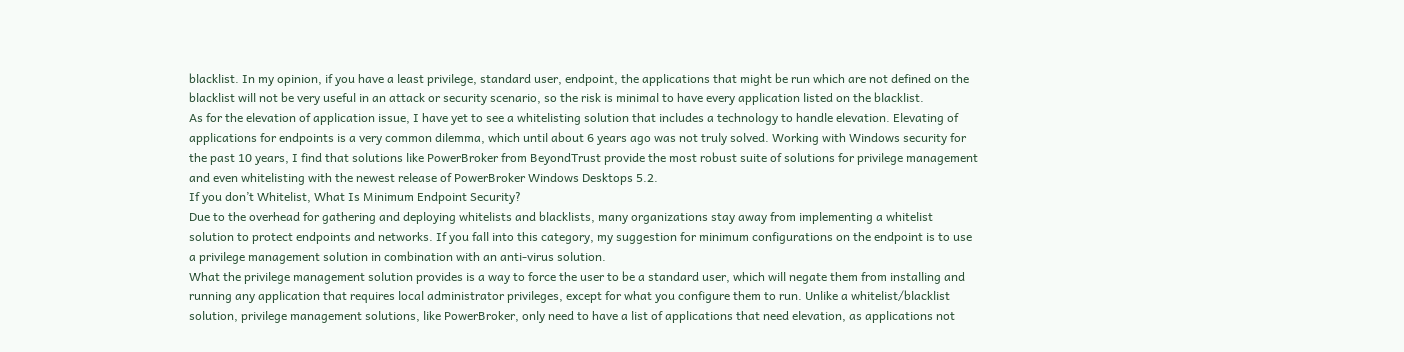blacklist. In my opinion, if you have a least privilege, standard user, endpoint, the applications that might be run which are not defined on the blacklist will not be very useful in an attack or security scenario, so the risk is minimal to have every application listed on the blacklist.
As for the elevation of application issue, I have yet to see a whitelisting solution that includes a technology to handle elevation. Elevating of applications for endpoints is a very common dilemma, which until about 6 years ago was not truly solved. Working with Windows security for the past 10 years, I find that solutions like PowerBroker from BeyondTrust provide the most robust suite of solutions for privilege management and even whitelisting with the newest release of PowerBroker Windows Desktops 5.2.
If you don’t Whitelist, What Is Minimum Endpoint Security?
Due to the overhead for gathering and deploying whitelists and blacklists, many organizations stay away from implementing a whitelist solution to protect endpoints and networks. If you fall into this category, my suggestion for minimum configurations on the endpoint is to use a privilege management solution in combination with an anti-virus solution.
What the privilege management solution provides is a way to force the user to be a standard user, which will negate them from installing and running any application that requires local administrator privileges, except for what you configure them to run. Unlike a whitelist/blacklist solution, privilege management solutions, like PowerBroker, only need to have a list of applications that need elevation, as applications not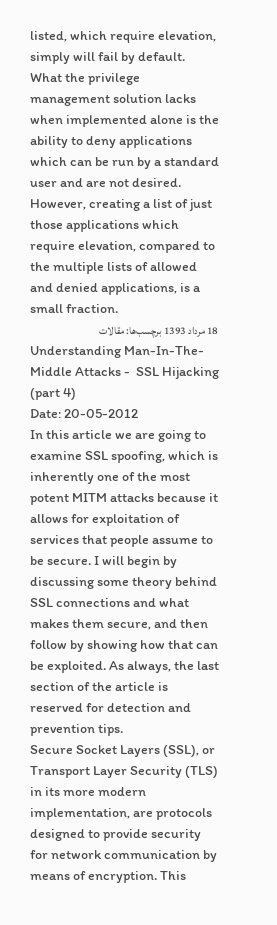listed, which require elevation, simply will fail by default.
What the privilege management solution lacks when implemented alone is the ability to deny applications which can be run by a standard user and are not desired. However, creating a list of just those applications which require elevation, compared to the multiple lists of allowed and denied applications, is a small fraction.
18 مرداد 1393 برچسب‌ها: مقالات
Understanding Man-In-The-Middle Attacks -  SSL Hijacking (part 4)
Date: 20-05-2012
In this article we are going to examine SSL spoofing, which is inherently one of the most potent MITM attacks because it allows for exploitation of services that people assume to be secure. I will begin by discussing some theory behind SSL connections and what makes them secure, and then follow by showing how that can be exploited. As always, the last section of the article is reserved for detection and prevention tips.
Secure Socket Layers (SSL), or Transport Layer Security (TLS) in its more modern implementation, are protocols designed to provide security for network communication by means of encryption. This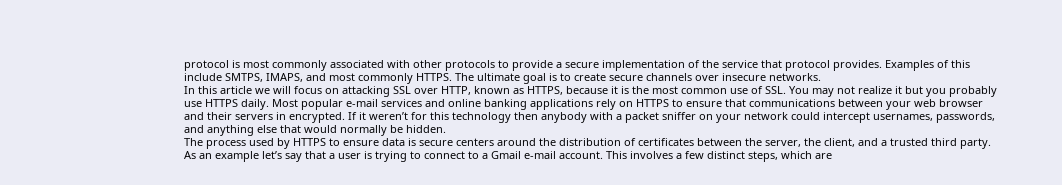protocol is most commonly associated with other protocols to provide a secure implementation of the service that protocol provides. Examples of this include SMTPS, IMAPS, and most commonly HTTPS. The ultimate goal is to create secure channels over insecure networks.
In this article we will focus on attacking SSL over HTTP, known as HTTPS, because it is the most common use of SSL. You may not realize it but you probably use HTTPS daily. Most popular e-mail services and online banking applications rely on HTTPS to ensure that communications between your web browser and their servers in encrypted. If it weren’t for this technology then anybody with a packet sniffer on your network could intercept usernames, passwords, and anything else that would normally be hidden.
The process used by HTTPS to ensure data is secure centers around the distribution of certificates between the server, the client, and a trusted third party. As an example let’s say that a user is trying to connect to a Gmail e-mail account. This involves a few distinct steps, which are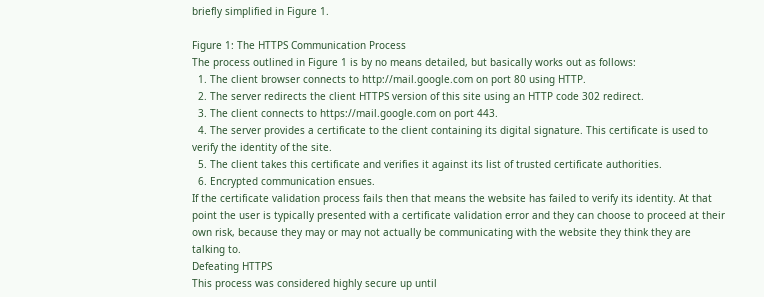briefly simplified in Figure 1.

Figure 1: The HTTPS Communication Process
The process outlined in Figure 1 is by no means detailed, but basically works out as follows:
  1. The client browser connects to http://mail.google.com on port 80 using HTTP.
  2. The server redirects the client HTTPS version of this site using an HTTP code 302 redirect.
  3. The client connects to https://mail.google.com on port 443.
  4. The server provides a certificate to the client containing its digital signature. This certificate is used to verify the identity of the site.
  5. The client takes this certificate and verifies it against its list of trusted certificate authorities.
  6. Encrypted communication ensues.
If the certificate validation process fails then that means the website has failed to verify its identity. At that point the user is typically presented with a certificate validation error and they can choose to proceed at their own risk, because they may or may not actually be communicating with the website they think they are talking to.
Defeating HTTPS
This process was considered highly secure up until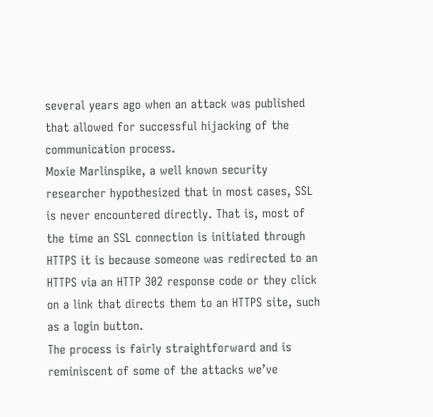several years ago when an attack was published that allowed for successful hijacking of the communication process.
Moxie Marlinspike, a well known security researcher hypothesized that in most cases, SSL is never encountered directly. That is, most of the time an SSL connection is initiated through HTTPS it is because someone was redirected to an HTTPS via an HTTP 302 response code or they click on a link that directs them to an HTTPS site, such as a login button.
The process is fairly straightforward and is reminiscent of some of the attacks we’ve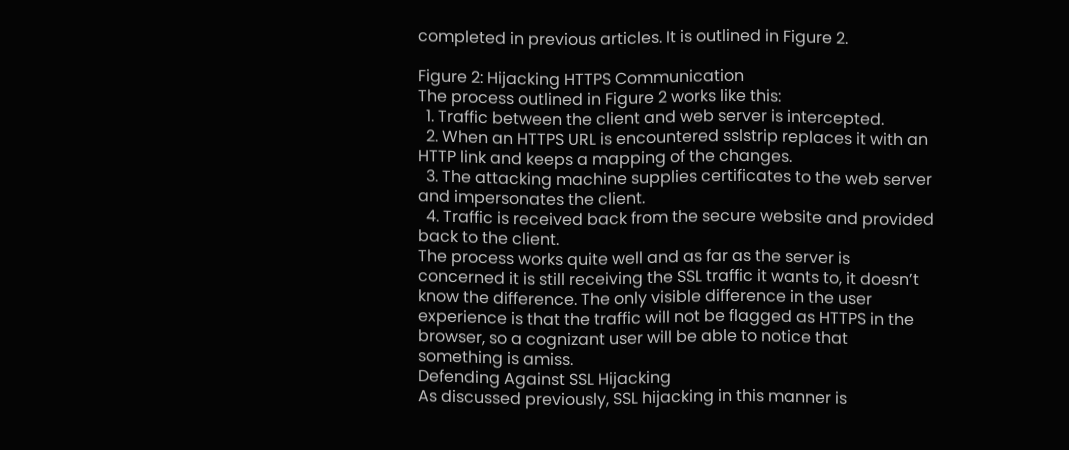completed in previous articles. It is outlined in Figure 2.

Figure 2: Hijacking HTTPS Communication
The process outlined in Figure 2 works like this:
  1. Traffic between the client and web server is intercepted.
  2. When an HTTPS URL is encountered sslstrip replaces it with an HTTP link and keeps a mapping of the changes.
  3. The attacking machine supplies certificates to the web server and impersonates the client.
  4. Traffic is received back from the secure website and provided back to the client.
The process works quite well and as far as the server is concerned it is still receiving the SSL traffic it wants to, it doesn’t know the difference. The only visible difference in the user experience is that the traffic will not be flagged as HTTPS in the browser, so a cognizant user will be able to notice that something is amiss.
Defending Against SSL Hijacking
As discussed previously, SSL hijacking in this manner is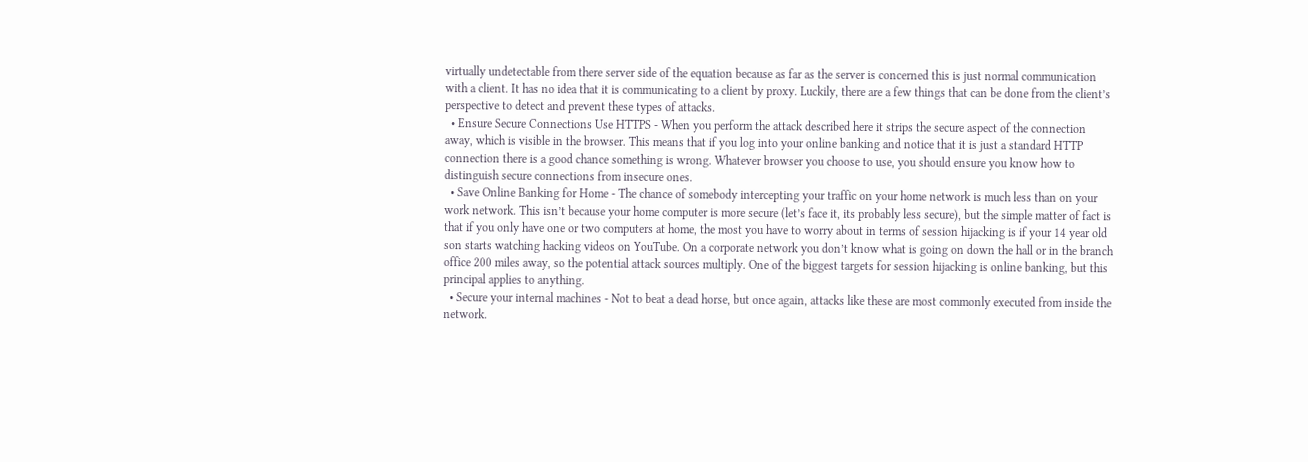virtually undetectable from there server side of the equation because as far as the server is concerned this is just normal communication with a client. It has no idea that it is communicating to a client by proxy. Luckily, there are a few things that can be done from the client’s perspective to detect and prevent these types of attacks.
  • Ensure Secure Connections Use HTTPS - When you perform the attack described here it strips the secure aspect of the connection away, which is visible in the browser. This means that if you log into your online banking and notice that it is just a standard HTTP connection there is a good chance something is wrong. Whatever browser you choose to use, you should ensure you know how to distinguish secure connections from insecure ones.
  • Save Online Banking for Home - The chance of somebody intercepting your traffic on your home network is much less than on your work network. This isn’t because your home computer is more secure (let’s face it, its probably less secure), but the simple matter of fact is that if you only have one or two computers at home, the most you have to worry about in terms of session hijacking is if your 14 year old son starts watching hacking videos on YouTube. On a corporate network you don’t know what is going on down the hall or in the branch office 200 miles away, so the potential attack sources multiply. One of the biggest targets for session hijacking is online banking, but this principal applies to anything.
  • Secure your internal machines - Not to beat a dead horse, but once again, attacks like these are most commonly executed from inside the network.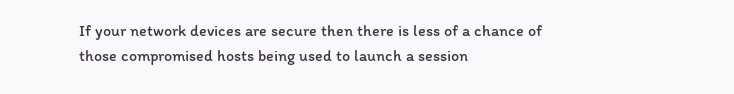If your network devices are secure then there is less of a chance of those compromised hosts being used to launch a session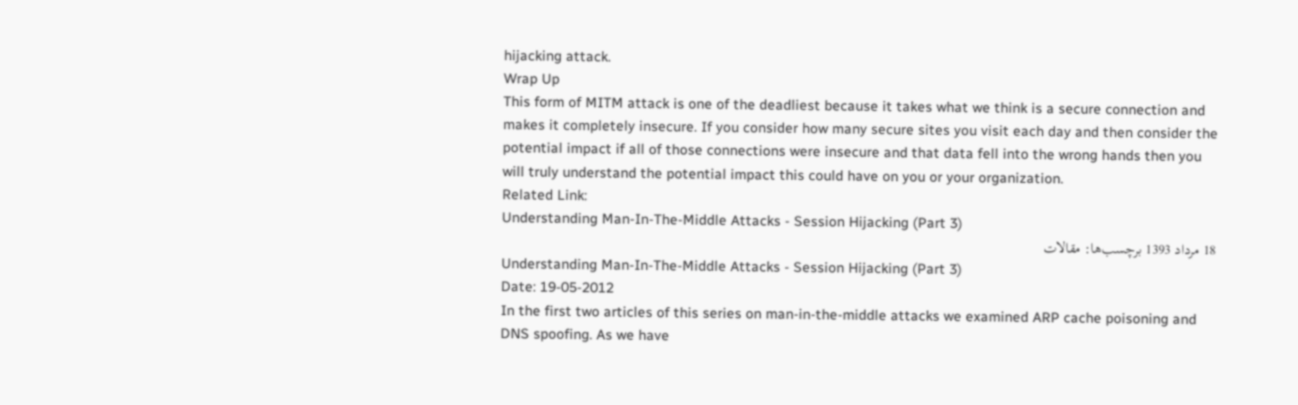hijacking attack.
Wrap Up
This form of MITM attack is one of the deadliest because it takes what we think is a secure connection and makes it completely insecure. If you consider how many secure sites you visit each day and then consider the potential impact if all of those connections were insecure and that data fell into the wrong hands then you will truly understand the potential impact this could have on you or your organization.
Related Link:
Understanding Man-In-The-Middle Attacks - Session Hijacking (Part 3)
18 مرداد 1393 برچسب‌ها: مقالات
Understanding Man-In-The-Middle Attacks - Session Hijacking (Part 3)
Date: 19-05-2012
In the first two articles of this series on man-in-the-middle attacks we examined ARP cache poisoning and DNS spoofing. As we have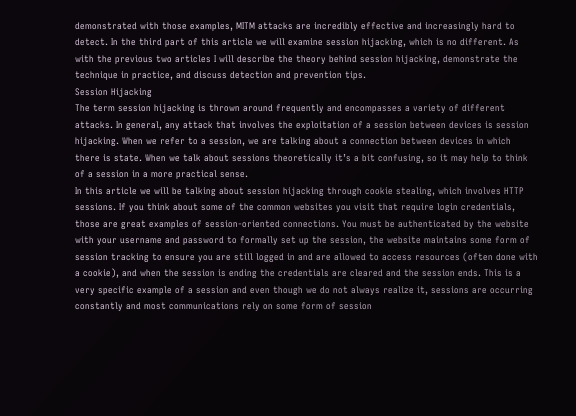demonstrated with those examples, MITM attacks are incredibly effective and increasingly hard to detect. In the third part of this article we will examine session hijacking, which is no different. As with the previous two articles I will describe the theory behind session hijacking, demonstrate the technique in practice, and discuss detection and prevention tips.
Session Hijacking
The term session hijacking is thrown around frequently and encompasses a variety of different attacks. In general, any attack that involves the exploitation of a session between devices is session hijacking. When we refer to a session, we are talking about a connection between devices in which there is state. When we talk about sessions theoretically it’s a bit confusing, so it may help to think of a session in a more practical sense.
In this article we will be talking about session hijacking through cookie stealing, which involves HTTP sessions. If you think about some of the common websites you visit that require login credentials, those are great examples of session-oriented connections. You must be authenticated by the website with your username and password to formally set up the session, the website maintains some form of session tracking to ensure you are still logged in and are allowed to access resources (often done with a cookie), and when the session is ending the credentials are cleared and the session ends. This is a very specific example of a session and even though we do not always realize it, sessions are occurring constantly and most communications rely on some form of session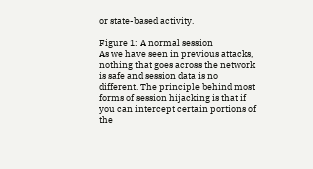or state-based activity.

Figure 1: A normal session
As we have seen in previous attacks, nothing that goes across the network is safe and session data is no different. The principle behind most forms of session hijacking is that if you can intercept certain portions of the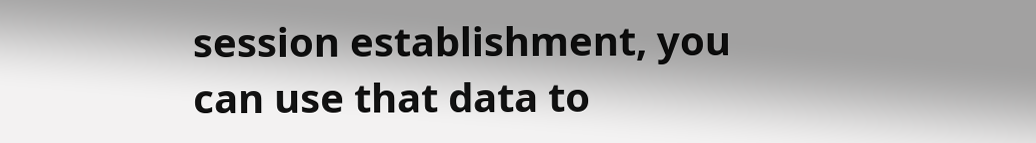session establishment, you can use that data to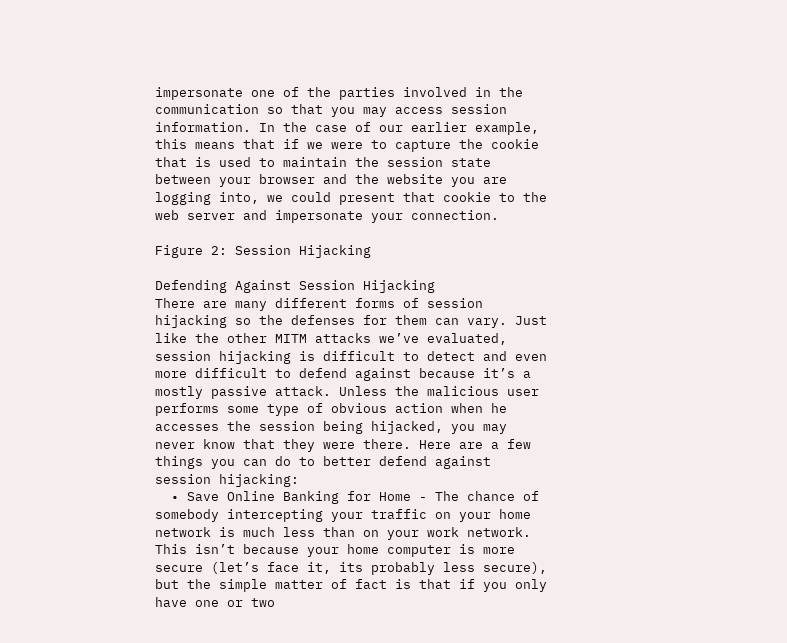impersonate one of the parties involved in the communication so that you may access session information. In the case of our earlier example, this means that if we were to capture the cookie that is used to maintain the session state between your browser and the website you are logging into, we could present that cookie to the web server and impersonate your connection.

Figure 2: Session Hijacking

Defending Against Session Hijacking
There are many different forms of session hijacking so the defenses for them can vary. Just like the other MITM attacks we’ve evaluated, session hijacking is difficult to detect and even more difficult to defend against because it’s a mostly passive attack. Unless the malicious user performs some type of obvious action when he accesses the session being hijacked, you may never know that they were there. Here are a few things you can do to better defend against session hijacking:
  • Save Online Banking for Home - The chance of somebody intercepting your traffic on your home network is much less than on your work network. This isn’t because your home computer is more secure (let’s face it, its probably less secure), but the simple matter of fact is that if you only have one or two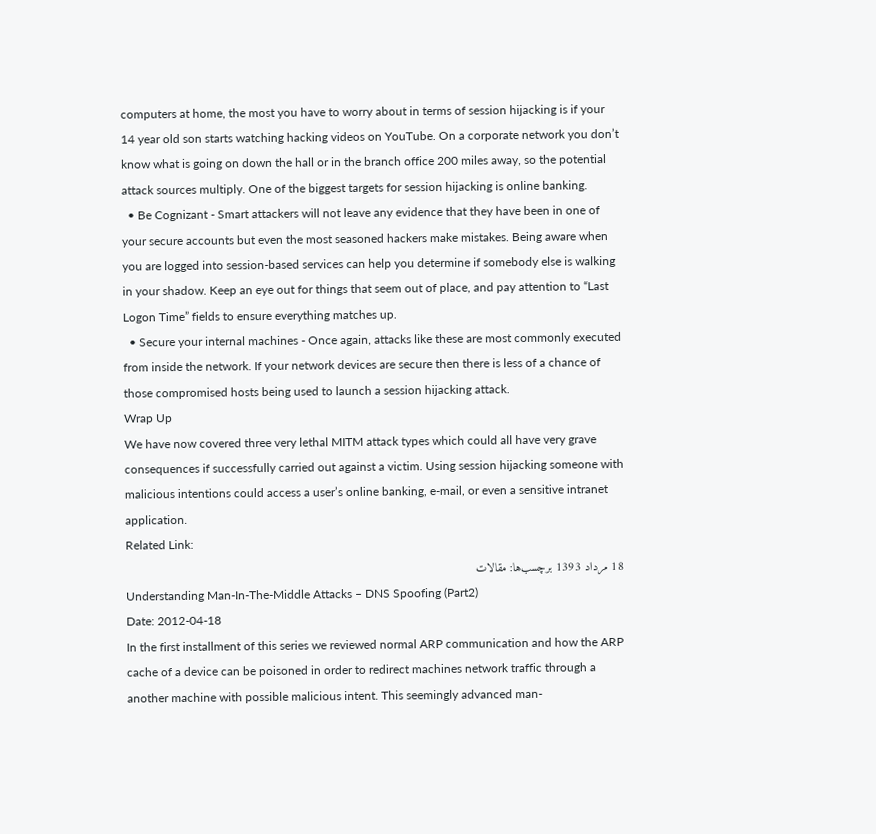computers at home, the most you have to worry about in terms of session hijacking is if your 14 year old son starts watching hacking videos on YouTube. On a corporate network you don’t know what is going on down the hall or in the branch office 200 miles away, so the potential attack sources multiply. One of the biggest targets for session hijacking is online banking.
  • Be Cognizant - Smart attackers will not leave any evidence that they have been in one of your secure accounts but even the most seasoned hackers make mistakes. Being aware when you are logged into session-based services can help you determine if somebody else is walking in your shadow. Keep an eye out for things that seem out of place, and pay attention to “Last Logon Time” fields to ensure everything matches up.
  • Secure your internal machines - Once again, attacks like these are most commonly executed from inside the network. If your network devices are secure then there is less of a chance of those compromised hosts being used to launch a session hijacking attack.
Wrap Up
We have now covered three very lethal MITM attack types which could all have very grave consequences if successfully carried out against a victim. Using session hijacking someone with malicious intentions could access a user’s online banking, e-mail, or even a sensitive intranet application.
Related Link:
18 مرداد 1393 برچسب‌ها: مقالات
Understanding Man-In-The-Middle Attacks – DNS Spoofing (Part2)
Date: 2012-04-18
In the first installment of this series we reviewed normal ARP communication and how the ARP cache of a device can be poisoned in order to redirect machines network traffic through a another machine with possible malicious intent. This seemingly advanced man-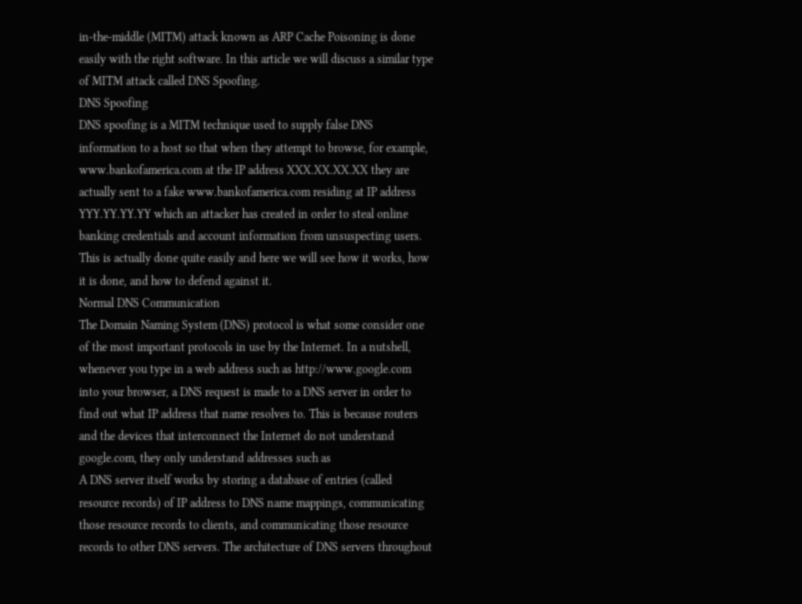in-the-middle (MITM) attack known as ARP Cache Poisoning is done easily with the right software. In this article we will discuss a similar type of MITM attack called DNS Spoofing.
DNS Spoofing
DNS spoofing is a MITM technique used to supply false DNS information to a host so that when they attempt to browse, for example, www.bankofamerica.com at the IP address XXX.XX.XX.XX they are actually sent to a fake www.bankofamerica.com residing at IP address YYY.YY.YY.YY which an attacker has created in order to steal online banking credentials and account information from unsuspecting users. This is actually done quite easily and here we will see how it works, how it is done, and how to defend against it.
Normal DNS Communication
The Domain Naming System (DNS) protocol is what some consider one of the most important protocols in use by the Internet. In a nutshell, whenever you type in a web address such as http://www.google.com into your browser, a DNS request is made to a DNS server in order to find out what IP address that name resolves to. This is because routers and the devices that interconnect the Internet do not understand google.com, they only understand addresses such as
A DNS server itself works by storing a database of entries (called resource records) of IP address to DNS name mappings, communicating those resource records to clients, and communicating those resource records to other DNS servers. The architecture of DNS servers throughout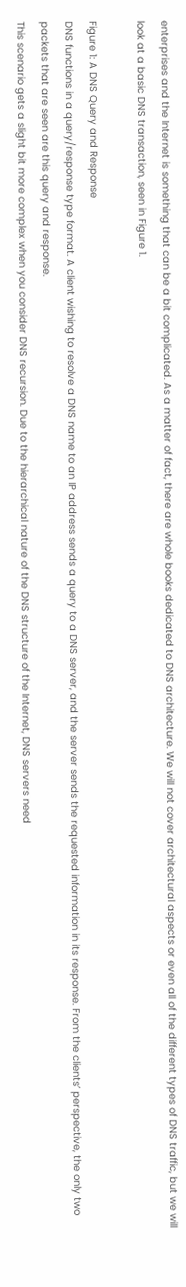enterprises and the Internet is something that can be a bit complicated. As a matter of fact, there are whole books dedicated to DNS architecture. We will not cover architectural aspects or even all of the different types of DNS traffic, but we will look at a basic DNS transaction, seen in Figure 1.

Figure 1: A DNS Query and Response
DNS functions in a query/response type format. A client wishing to resolve a DNS name to an IP address sends a query to a DNS server, and the server sends the requested information in its response. From the clients’ perspective, the only two packets that are seen are this query and response.
This scenario gets a slight bit more complex when you consider DNS recursion. Due to the hierarchical nature of the DNS structure of the Internet, DNS servers need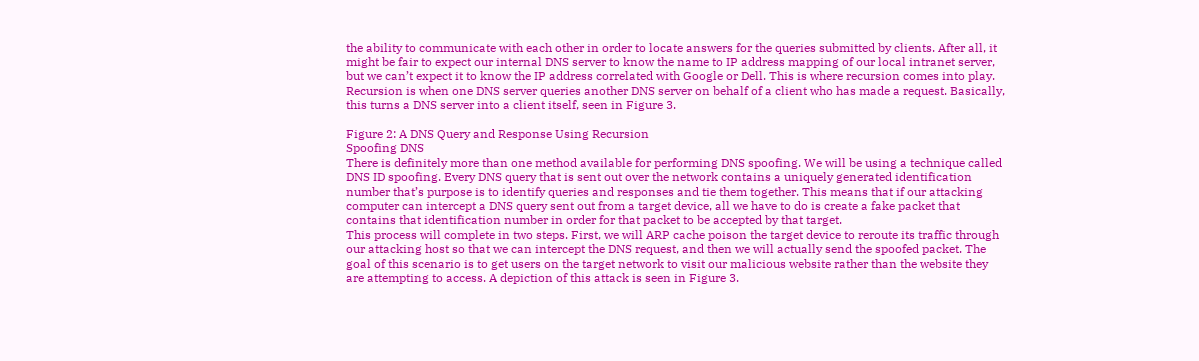the ability to communicate with each other in order to locate answers for the queries submitted by clients. After all, it might be fair to expect our internal DNS server to know the name to IP address mapping of our local intranet server, but we can’t expect it to know the IP address correlated with Google or Dell. This is where recursion comes into play. Recursion is when one DNS server queries another DNS server on behalf of a client who has made a request. Basically, this turns a DNS server into a client itself, seen in Figure 3.

Figure 2: A DNS Query and Response Using Recursion
Spoofing DNS
There is definitely more than one method available for performing DNS spoofing. We will be using a technique called DNS ID spoofing. Every DNS query that is sent out over the network contains a uniquely generated identification number that’s purpose is to identify queries and responses and tie them together. This means that if our attacking computer can intercept a DNS query sent out from a target device, all we have to do is create a fake packet that contains that identification number in order for that packet to be accepted by that target.
This process will complete in two steps. First, we will ARP cache poison the target device to reroute its traffic through our attacking host so that we can intercept the DNS request, and then we will actually send the spoofed packet. The goal of this scenario is to get users on the target network to visit our malicious website rather than the website they are attempting to access. A depiction of this attack is seen in Figure 3.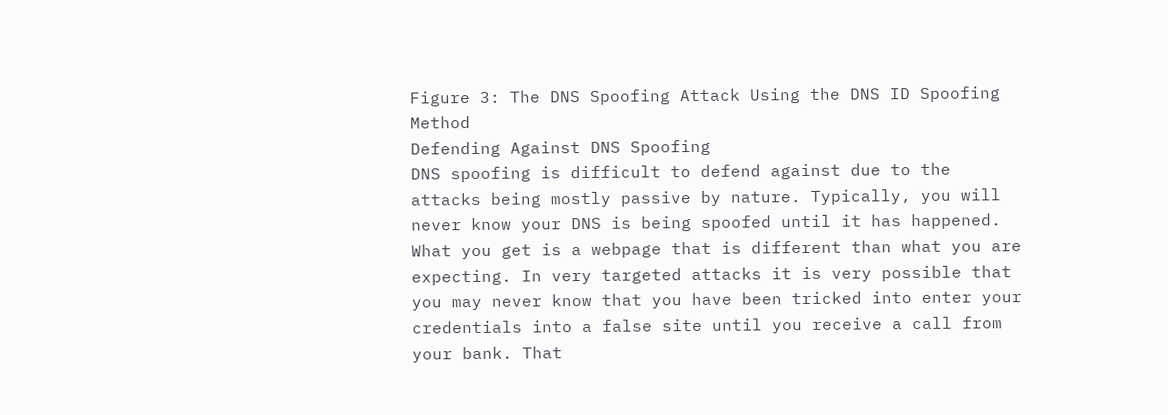Figure 3: The DNS Spoofing Attack Using the DNS ID Spoofing Method
Defending Against DNS Spoofing
DNS spoofing is difficult to defend against due to the attacks being mostly passive by nature. Typically, you will never know your DNS is being spoofed until it has happened. What you get is a webpage that is different than what you are expecting. In very targeted attacks it is very possible that you may never know that you have been tricked into enter your credentials into a false site until you receive a call from your bank. That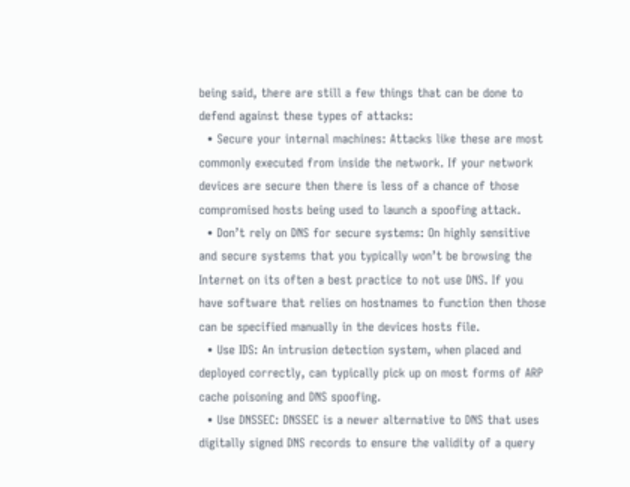being said, there are still a few things that can be done to defend against these types of attacks:
  • Secure your internal machines: Attacks like these are most commonly executed from inside the network. If your network devices are secure then there is less of a chance of those compromised hosts being used to launch a spoofing attack.
  • Don’t rely on DNS for secure systems: On highly sensitive and secure systems that you typically won’t be browsing the Internet on its often a best practice to not use DNS. If you have software that relies on hostnames to function then those can be specified manually in the devices hosts file.
  • Use IDS: An intrusion detection system, when placed and deployed correctly, can typically pick up on most forms of ARP cache poisoning and DNS spoofing.
  • Use DNSSEC: DNSSEC is a newer alternative to DNS that uses digitally signed DNS records to ensure the validity of a query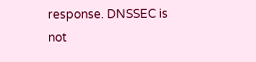response. DNSSEC is not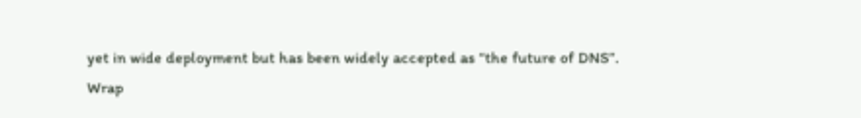yet in wide deployment but has been widely accepted as “the future of DNS”.
Wrap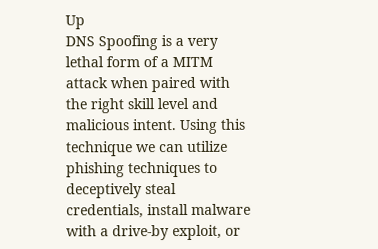Up
DNS Spoofing is a very lethal form of a MITM attack when paired with the right skill level and malicious intent. Using this technique we can utilize phishing techniques to deceptively steal credentials, install malware with a drive-by exploit, or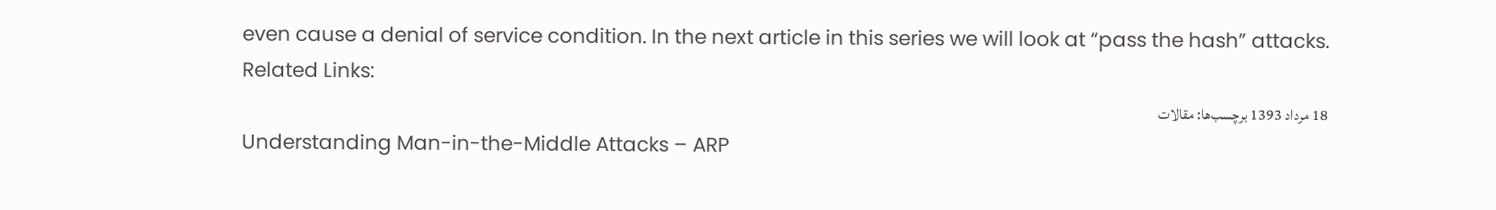even cause a denial of service condition. In the next article in this series we will look at “pass the hash” attacks.
Related Links:
18 مرداد 1393 برچسب‌ها: مقالات
Understanding Man-in-the-Middle Attacks – ARP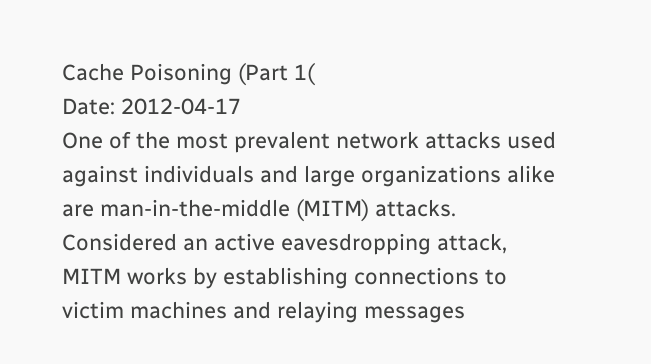Cache Poisoning (Part 1(
Date: 2012-04-17
One of the most prevalent network attacks used against individuals and large organizations alike are man-in-the-middle (MITM) attacks. Considered an active eavesdropping attack, MITM works by establishing connections to victim machines and relaying messages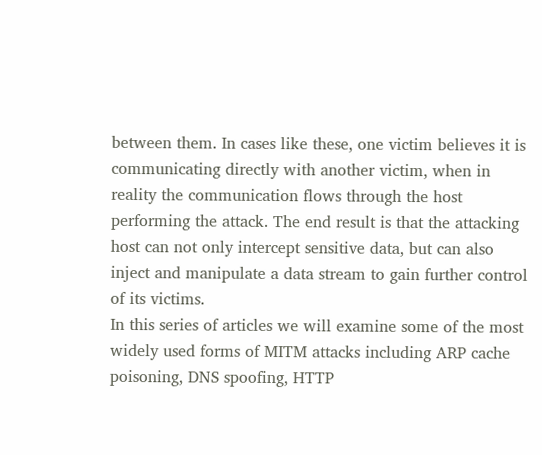between them. In cases like these, one victim believes it is communicating directly with another victim, when in reality the communication flows through the host performing the attack. The end result is that the attacking host can not only intercept sensitive data, but can also inject and manipulate a data stream to gain further control of its victims.
In this series of articles we will examine some of the most widely used forms of MITM attacks including ARP cache poisoning, DNS spoofing, HTTP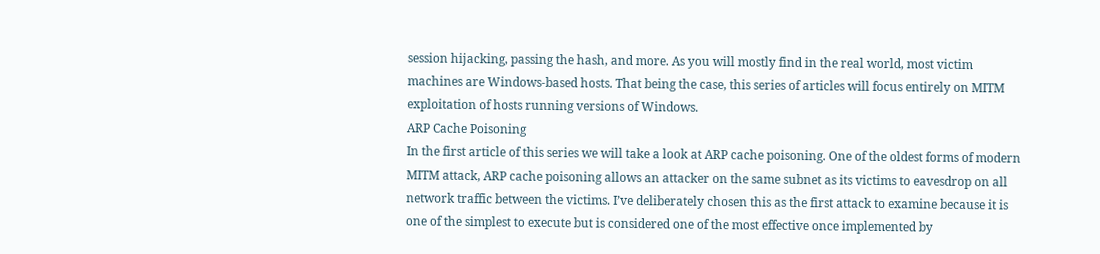session hijacking, passing the hash, and more. As you will mostly find in the real world, most victim machines are Windows-based hosts. That being the case, this series of articles will focus entirely on MITM exploitation of hosts running versions of Windows.
ARP Cache Poisoning
In the first article of this series we will take a look at ARP cache poisoning. One of the oldest forms of modern MITM attack, ARP cache poisoning allows an attacker on the same subnet as its victims to eavesdrop on all network traffic between the victims. I’ve deliberately chosen this as the first attack to examine because it is one of the simplest to execute but is considered one of the most effective once implemented by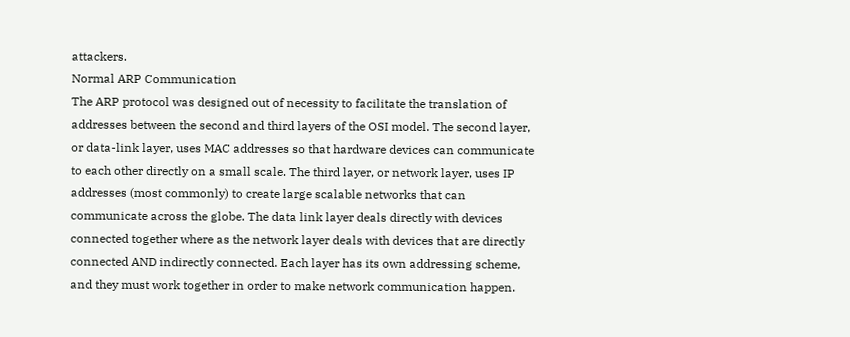attackers.
Normal ARP Communication
The ARP protocol was designed out of necessity to facilitate the translation of addresses between the second and third layers of the OSI model. The second layer, or data-link layer, uses MAC addresses so that hardware devices can communicate to each other directly on a small scale. The third layer, or network layer, uses IP addresses (most commonly) to create large scalable networks that can communicate across the globe. The data link layer deals directly with devices connected together where as the network layer deals with devices that are directly connected AND indirectly connected. Each layer has its own addressing scheme, and they must work together in order to make network communication happen.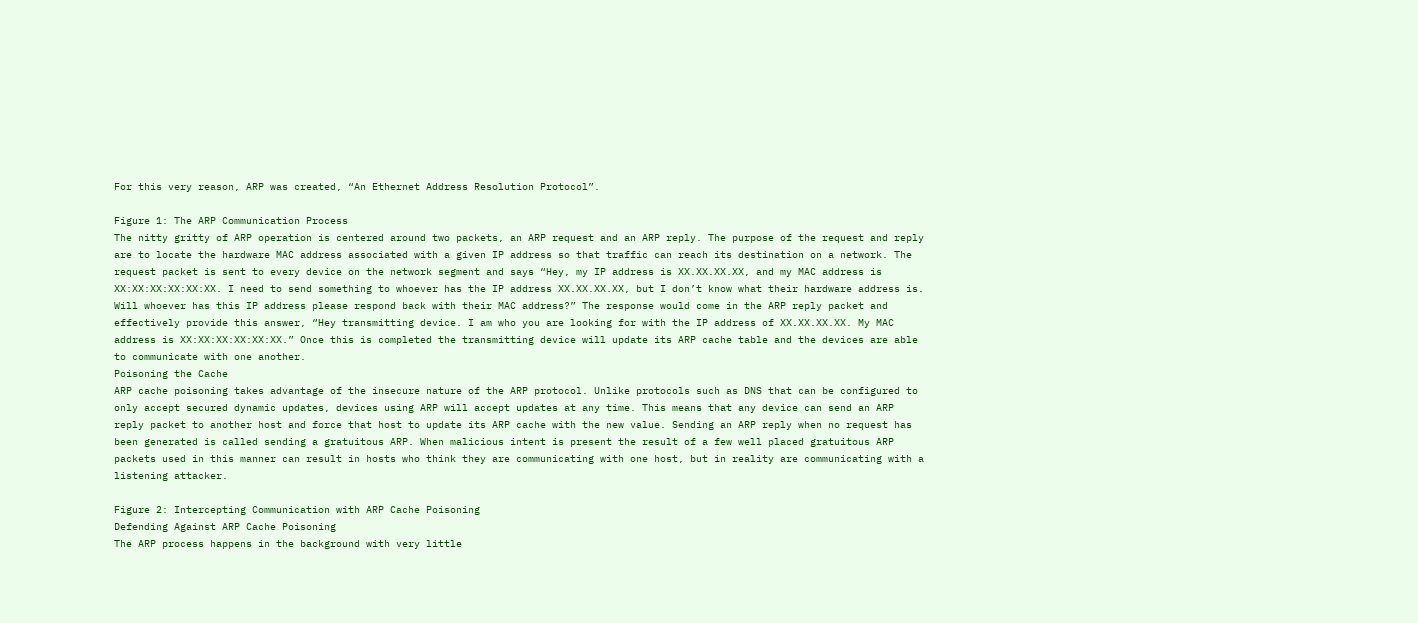For this very reason, ARP was created, “An Ethernet Address Resolution Protocol”.

Figure 1: The ARP Communication Process
The nitty gritty of ARP operation is centered around two packets, an ARP request and an ARP reply. The purpose of the request and reply are to locate the hardware MAC address associated with a given IP address so that traffic can reach its destination on a network. The request packet is sent to every device on the network segment and says “Hey, my IP address is XX.XX.XX.XX, and my MAC address is XX:XX:XX:XX:XX:XX. I need to send something to whoever has the IP address XX.XX.XX.XX, but I don’t know what their hardware address is. Will whoever has this IP address please respond back with their MAC address?” The response would come in the ARP reply packet and effectively provide this answer, “Hey transmitting device. I am who you are looking for with the IP address of XX.XX.XX.XX. My MAC address is XX:XX:XX:XX:XX:XX.” Once this is completed the transmitting device will update its ARP cache table and the devices are able to communicate with one another.
Poisoning the Cache
ARP cache poisoning takes advantage of the insecure nature of the ARP protocol. Unlike protocols such as DNS that can be configured to only accept secured dynamic updates, devices using ARP will accept updates at any time. This means that any device can send an ARP reply packet to another host and force that host to update its ARP cache with the new value. Sending an ARP reply when no request has been generated is called sending a gratuitous ARP. When malicious intent is present the result of a few well placed gratuitous ARP packets used in this manner can result in hosts who think they are communicating with one host, but in reality are communicating with a listening attacker.

Figure 2: Intercepting Communication with ARP Cache Poisoning
Defending Against ARP Cache Poisoning
The ARP process happens in the background with very little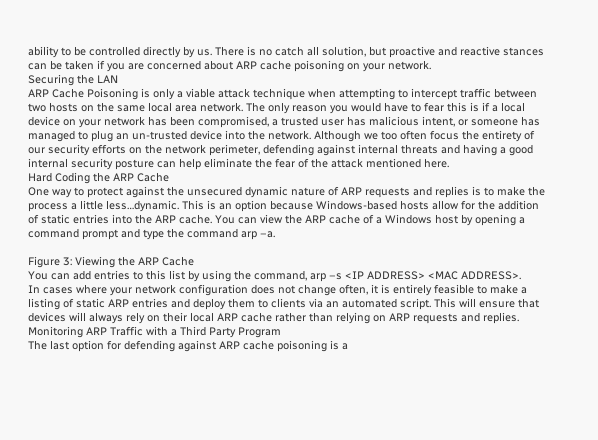ability to be controlled directly by us. There is no catch all solution, but proactive and reactive stances can be taken if you are concerned about ARP cache poisoning on your network.
Securing the LAN
ARP Cache Poisoning is only a viable attack technique when attempting to intercept traffic between two hosts on the same local area network. The only reason you would have to fear this is if a local device on your network has been compromised, a trusted user has malicious intent, or someone has managed to plug an un-trusted device into the network. Although we too often focus the entirety of our security efforts on the network perimeter, defending against internal threats and having a good internal security posture can help eliminate the fear of the attack mentioned here.
Hard Coding the ARP Cache
One way to protect against the unsecured dynamic nature of ARP requests and replies is to make the process a little less…dynamic. This is an option because Windows-based hosts allow for the addition of static entries into the ARP cache. You can view the ARP cache of a Windows host by opening a command prompt and type the command arp –a.

Figure 3: Viewing the ARP Cache
You can add entries to this list by using the command, arp –s <IP ADDRESS> <MAC ADDRESS>.
In cases where your network configuration does not change often, it is entirely feasible to make a listing of static ARP entries and deploy them to clients via an automated script. This will ensure that devices will always rely on their local ARP cache rather than relying on ARP requests and replies.
Monitoring ARP Traffic with a Third Party Program
The last option for defending against ARP cache poisoning is a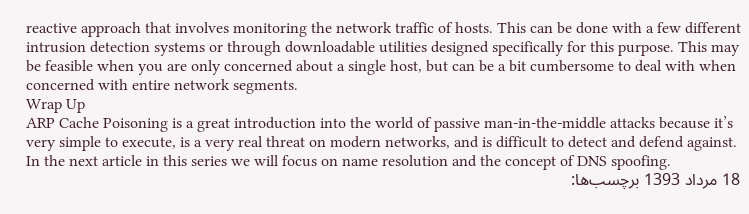reactive approach that involves monitoring the network traffic of hosts. This can be done with a few different intrusion detection systems or through downloadable utilities designed specifically for this purpose. This may be feasible when you are only concerned about a single host, but can be a bit cumbersome to deal with when concerned with entire network segments.
Wrap Up
ARP Cache Poisoning is a great introduction into the world of passive man-in-the-middle attacks because it’s very simple to execute, is a very real threat on modern networks, and is difficult to detect and defend against. In the next article in this series we will focus on name resolution and the concept of DNS spoofing.
18 مرداد 1393 برچسب‌ها: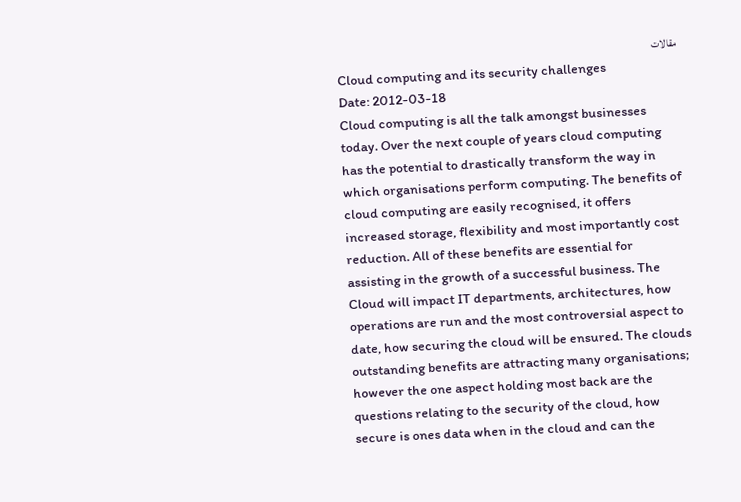مقالات
Cloud computing and its security challenges
Date: 2012-03-18
Cloud computing is all the talk amongst businesses today. Over the next couple of years cloud computing has the potential to drastically transform the way in which organisations perform computing. The benefits of cloud computing are easily recognised, it offers increased storage, flexibility and most importantly cost reduction. All of these benefits are essential for assisting in the growth of a successful business. The Cloud will impact IT departments, architectures, how operations are run and the most controversial aspect to date, how securing the cloud will be ensured. The clouds outstanding benefits are attracting many organisations; however the one aspect holding most back are the questions relating to the security of the cloud, how secure is ones data when in the cloud and can the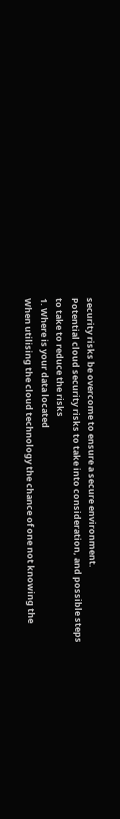security risks be overcome to ensure a secure environment.
Potential cloud security risks to take into consideration, and possible steps to take to reduce the risks
1. Where is your data located
When utilising the cloud technology the chance of one not knowing the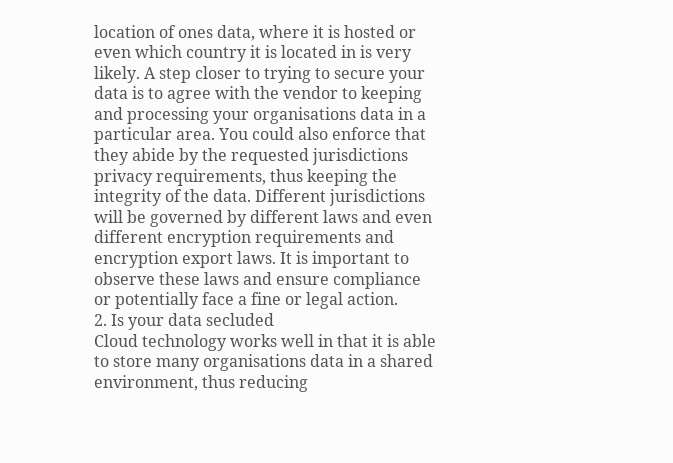location of ones data, where it is hosted or even which country it is located in is very likely. A step closer to trying to secure your data is to agree with the vendor to keeping and processing your organisations data in a particular area. You could also enforce that they abide by the requested jurisdictions privacy requirements, thus keeping the integrity of the data. Different jurisdictions will be governed by different laws and even different encryption requirements and encryption export laws. It is important to observe these laws and ensure compliance or potentially face a fine or legal action.
2. Is your data secluded
Cloud technology works well in that it is able to store many organisations data in a shared environment, thus reducing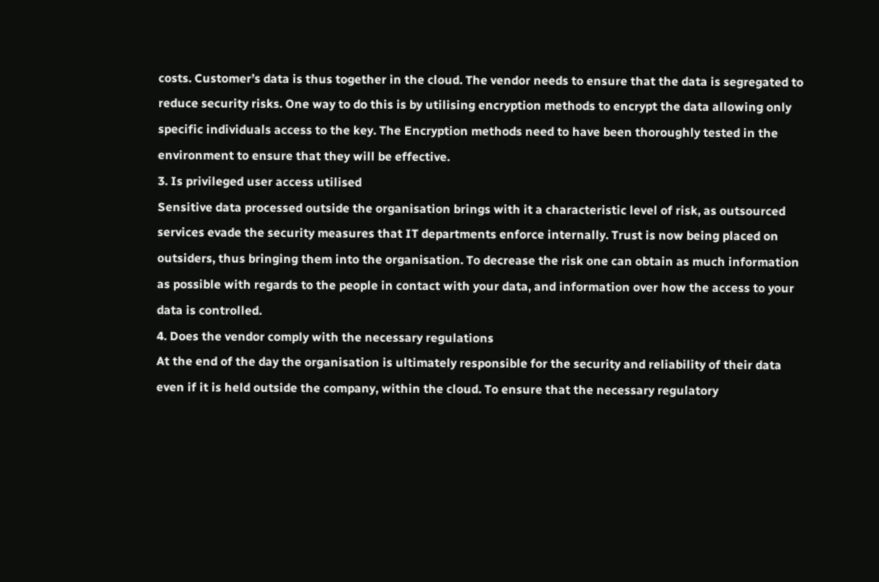costs. Customer’s data is thus together in the cloud. The vendor needs to ensure that the data is segregated to reduce security risks. One way to do this is by utilising encryption methods to encrypt the data allowing only specific individuals access to the key. The Encryption methods need to have been thoroughly tested in the environment to ensure that they will be effective.
3. Is privileged user access utilised
Sensitive data processed outside the organisation brings with it a characteristic level of risk, as outsourced services evade the security measures that IT departments enforce internally. Trust is now being placed on outsiders, thus bringing them into the organisation. To decrease the risk one can obtain as much information as possible with regards to the people in contact with your data, and information over how the access to your data is controlled.
4. Does the vendor comply with the necessary regulations
At the end of the day the organisation is ultimately responsible for the security and reliability of their data even if it is held outside the company, within the cloud. To ensure that the necessary regulatory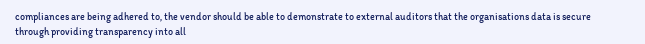compliances are being adhered to, the vendor should be able to demonstrate to external auditors that the organisations data is secure through providing transparency into all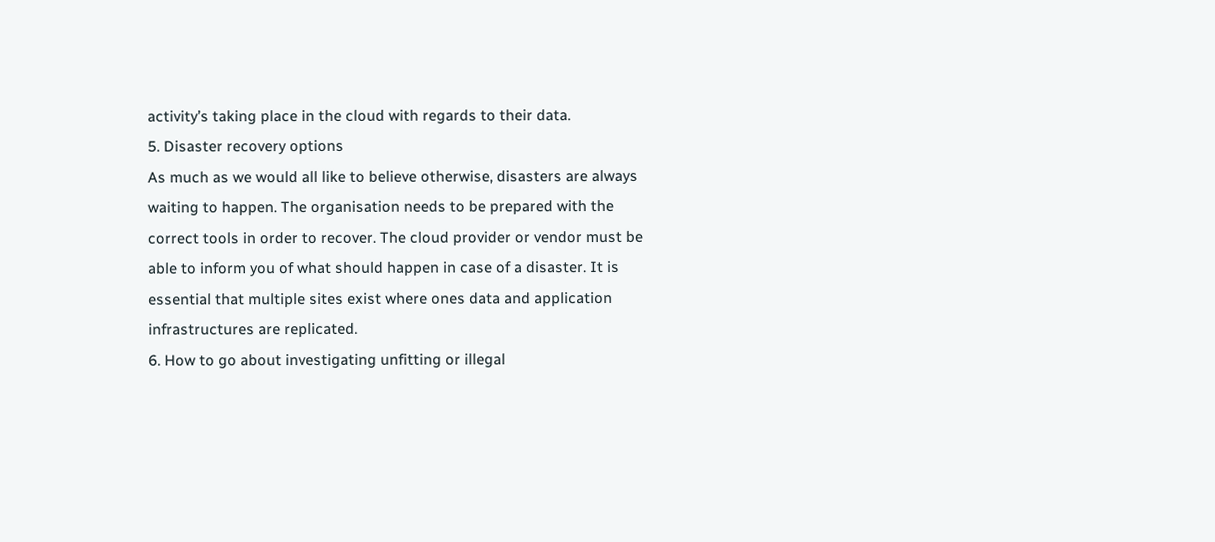activity’s taking place in the cloud with regards to their data.
5. Disaster recovery options
As much as we would all like to believe otherwise, disasters are always waiting to happen. The organisation needs to be prepared with the correct tools in order to recover. The cloud provider or vendor must be able to inform you of what should happen in case of a disaster. It is essential that multiple sites exist where ones data and application infrastructures are replicated.
6. How to go about investigating unfitting or illegal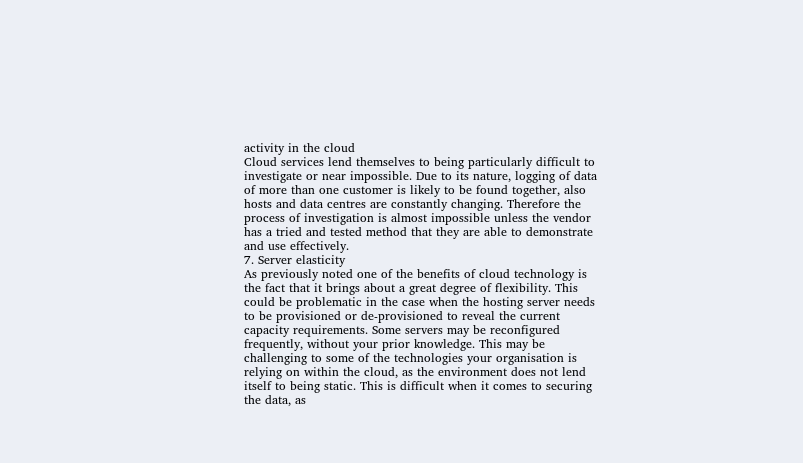activity in the cloud
Cloud services lend themselves to being particularly difficult to investigate or near impossible. Due to its nature, logging of data of more than one customer is likely to be found together, also hosts and data centres are constantly changing. Therefore the process of investigation is almost impossible unless the vendor has a tried and tested method that they are able to demonstrate and use effectively.
7. Server elasticity
As previously noted one of the benefits of cloud technology is the fact that it brings about a great degree of flexibility. This could be problematic in the case when the hosting server needs to be provisioned or de-provisioned to reveal the current capacity requirements. Some servers may be reconfigured frequently, without your prior knowledge. This may be challenging to some of the technologies your organisation is relying on within the cloud, as the environment does not lend itself to being static. This is difficult when it comes to securing the data, as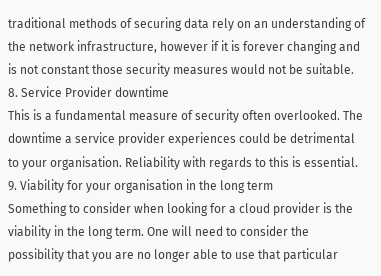traditional methods of securing data rely on an understanding of the network infrastructure, however if it is forever changing and is not constant those security measures would not be suitable.
8. Service Provider downtime
This is a fundamental measure of security often overlooked. The downtime a service provider experiences could be detrimental to your organisation. Reliability with regards to this is essential.
9. Viability for your organisation in the long term
Something to consider when looking for a cloud provider is the viability in the long term. One will need to consider the possibility that you are no longer able to use that particular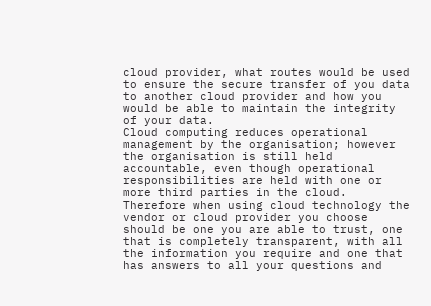cloud provider, what routes would be used to ensure the secure transfer of you data to another cloud provider and how you would be able to maintain the integrity of your data.
Cloud computing reduces operational management by the organisation; however the organisation is still held accountable, even though operational responsibilities are held with one or more third parties in the cloud. Therefore when using cloud technology the vendor or cloud provider you choose should be one you are able to trust, one that is completely transparent, with all the information you require and one that has answers to all your questions and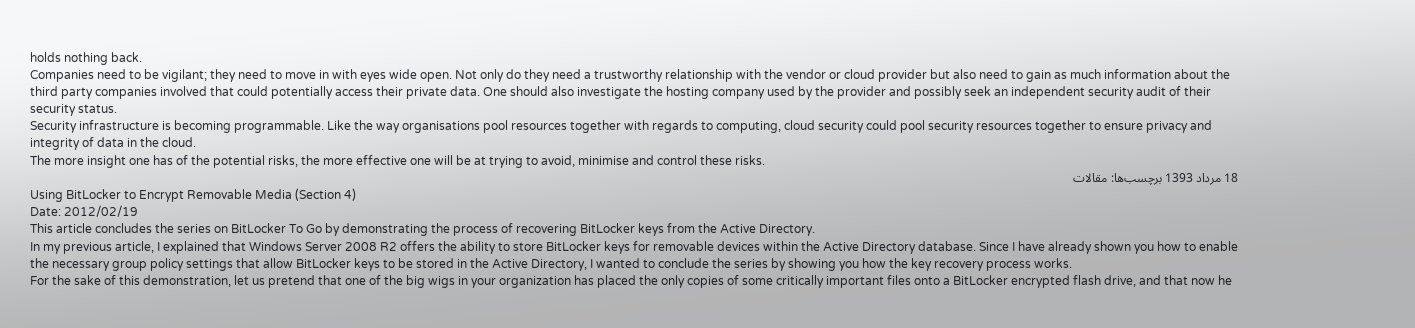holds nothing back.
Companies need to be vigilant; they need to move in with eyes wide open. Not only do they need a trustworthy relationship with the vendor or cloud provider but also need to gain as much information about the third party companies involved that could potentially access their private data. One should also investigate the hosting company used by the provider and possibly seek an independent security audit of their security status.
Security infrastructure is becoming programmable. Like the way organisations pool resources together with regards to computing, cloud security could pool security resources together to ensure privacy and integrity of data in the cloud.
The more insight one has of the potential risks, the more effective one will be at trying to avoid, minimise and control these risks.
18 مرداد 1393 برچسب‌ها: مقالات
Using BitLocker to Encrypt Removable Media (Section 4)
Date: 2012/02/19
This article concludes the series on BitLocker To Go by demonstrating the process of recovering BitLocker keys from the Active Directory.
In my previous article, I explained that Windows Server 2008 R2 offers the ability to store BitLocker keys for removable devices within the Active Directory database. Since I have already shown you how to enable the necessary group policy settings that allow BitLocker keys to be stored in the Active Directory, I wanted to conclude the series by showing you how the key recovery process works.
For the sake of this demonstration, let us pretend that one of the big wigs in your organization has placed the only copies of some critically important files onto a BitLocker encrypted flash drive, and that now he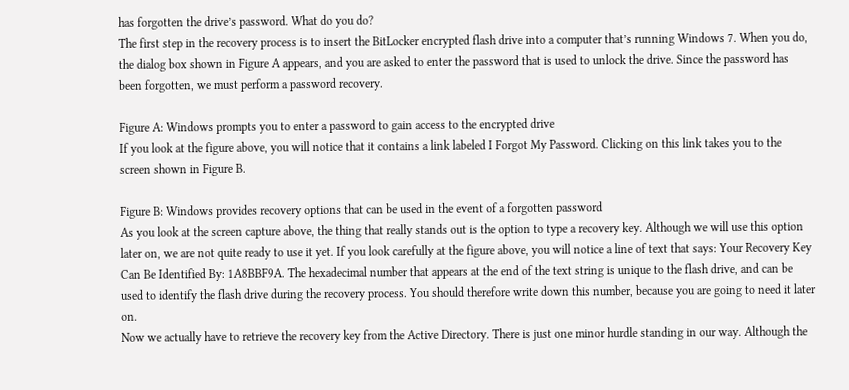has forgotten the drive’s password. What do you do?
The first step in the recovery process is to insert the BitLocker encrypted flash drive into a computer that’s running Windows 7. When you do, the dialog box shown in Figure A appears, and you are asked to enter the password that is used to unlock the drive. Since the password has been forgotten, we must perform a password recovery.

Figure A: Windows prompts you to enter a password to gain access to the encrypted drive
If you look at the figure above, you will notice that it contains a link labeled I Forgot My Password. Clicking on this link takes you to the screen shown in Figure B.

Figure B: Windows provides recovery options that can be used in the event of a forgotten password
As you look at the screen capture above, the thing that really stands out is the option to type a recovery key. Although we will use this option later on, we are not quite ready to use it yet. If you look carefully at the figure above, you will notice a line of text that says: Your Recovery Key Can Be Identified By: 1A8BBF9A. The hexadecimal number that appears at the end of the text string is unique to the flash drive, and can be used to identify the flash drive during the recovery process. You should therefore write down this number, because you are going to need it later on.
Now we actually have to retrieve the recovery key from the Active Directory. There is just one minor hurdle standing in our way. Although the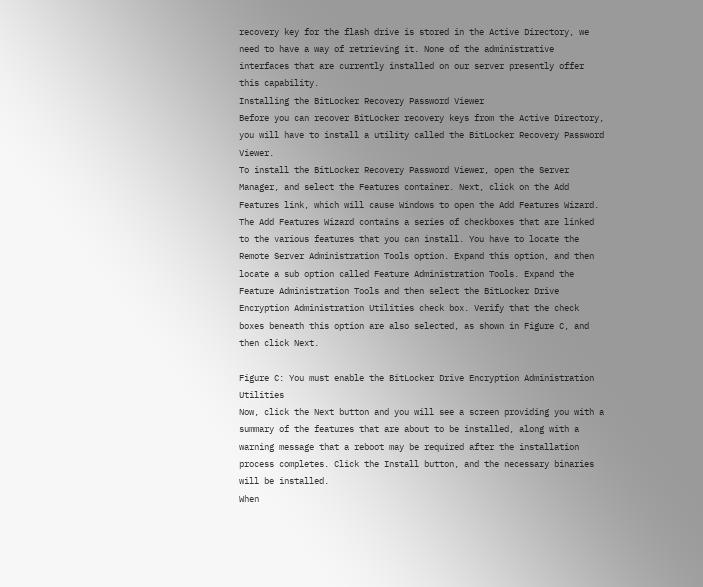recovery key for the flash drive is stored in the Active Directory, we need to have a way of retrieving it. None of the administrative interfaces that are currently installed on our server presently offer this capability.
Installing the BitLocker Recovery Password Viewer
Before you can recover BitLocker recovery keys from the Active Directory, you will have to install a utility called the BitLocker Recovery Password Viewer.
To install the BitLocker Recovery Password Viewer, open the Server Manager, and select the Features container. Next, click on the Add Features link, which will cause Windows to open the Add Features Wizard. The Add Features Wizard contains a series of checkboxes that are linked to the various features that you can install. You have to locate the Remote Server Administration Tools option. Expand this option, and then locate a sub option called Feature Administration Tools. Expand the Feature Administration Tools and then select the BitLocker Drive Encryption Administration Utilities check box. Verify that the check boxes beneath this option are also selected, as shown in Figure C, and then click Next.

Figure C: You must enable the BitLocker Drive Encryption Administration Utilities
Now, click the Next button and you will see a screen providing you with a summary of the features that are about to be installed, along with a warning message that a reboot may be required after the installation process completes. Click the Install button, and the necessary binaries will be installed.
When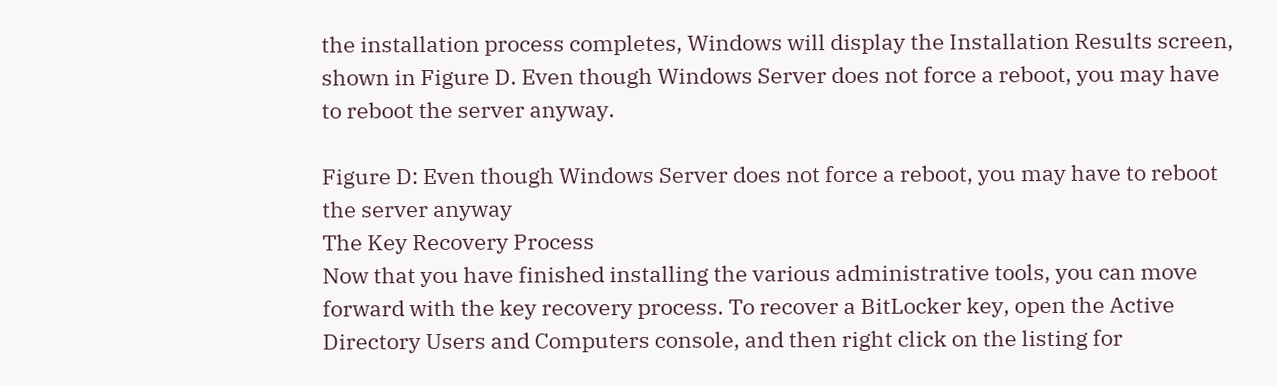the installation process completes, Windows will display the Installation Results screen, shown in Figure D. Even though Windows Server does not force a reboot, you may have to reboot the server anyway.

Figure D: Even though Windows Server does not force a reboot, you may have to reboot the server anyway
The Key Recovery Process
Now that you have finished installing the various administrative tools, you can move forward with the key recovery process. To recover a BitLocker key, open the Active Directory Users and Computers console, and then right click on the listing for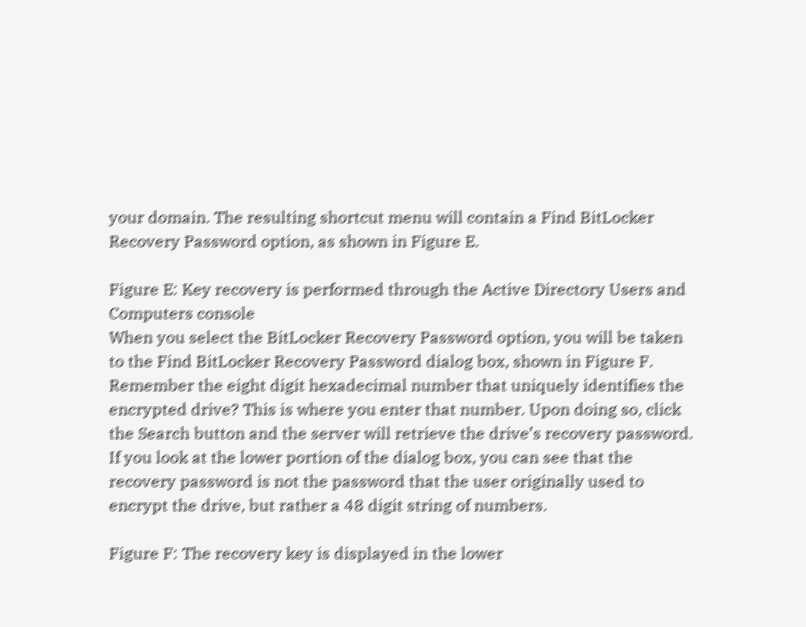your domain. The resulting shortcut menu will contain a Find BitLocker Recovery Password option, as shown in Figure E.

Figure E: Key recovery is performed through the Active Directory Users and Computers console
When you select the BitLocker Recovery Password option, you will be taken to the Find BitLocker Recovery Password dialog box, shown in Figure F. Remember the eight digit hexadecimal number that uniquely identifies the encrypted drive? This is where you enter that number. Upon doing so, click the Search button and the server will retrieve the drive’s recovery password. If you look at the lower portion of the dialog box, you can see that the recovery password is not the password that the user originally used to encrypt the drive, but rather a 48 digit string of numbers.

Figure F: The recovery key is displayed in the lower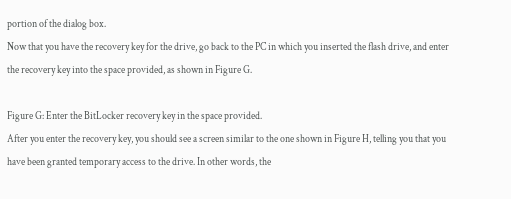portion of the dialog box.
Now that you have the recovery key for the drive, go back to the PC in which you inserted the flash drive, and enter the recovery key into the space provided, as shown in Figure G.

Figure G: Enter the BitLocker recovery key in the space provided.
After you enter the recovery key, you should see a screen similar to the one shown in Figure H, telling you that you have been granted temporary access to the drive. In other words, the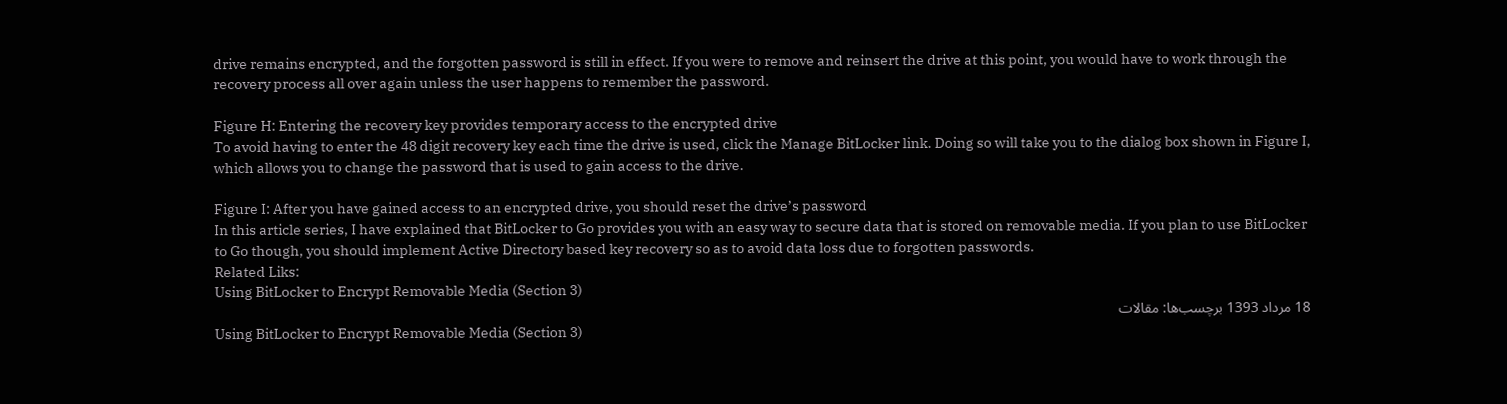drive remains encrypted, and the forgotten password is still in effect. If you were to remove and reinsert the drive at this point, you would have to work through the recovery process all over again unless the user happens to remember the password.

Figure H: Entering the recovery key provides temporary access to the encrypted drive
To avoid having to enter the 48 digit recovery key each time the drive is used, click the Manage BitLocker link. Doing so will take you to the dialog box shown in Figure I, which allows you to change the password that is used to gain access to the drive.

Figure I: After you have gained access to an encrypted drive, you should reset the drive’s password
In this article series, I have explained that BitLocker to Go provides you with an easy way to secure data that is stored on removable media. If you plan to use BitLocker to Go though, you should implement Active Directory based key recovery so as to avoid data loss due to forgotten passwords.
Related Liks:
Using BitLocker to Encrypt Removable Media (Section 3)
18 مرداد 1393 برچسب‌ها: مقالات
Using BitLocker to Encrypt Removable Media (Section 3)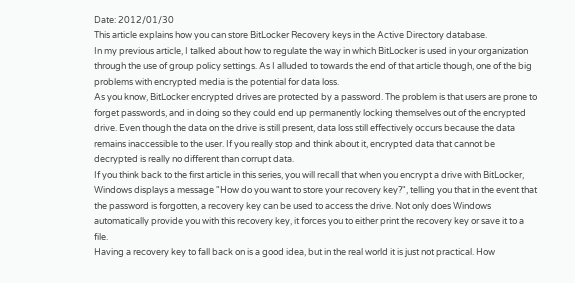Date: 2012/01/30
This article explains how you can store BitLocker Recovery keys in the Active Directory database.
In my previous article, I talked about how to regulate the way in which BitLocker is used in your organization through the use of group policy settings. As I alluded to towards the end of that article though, one of the big problems with encrypted media is the potential for data loss.
As you know, BitLocker encrypted drives are protected by a password. The problem is that users are prone to forget passwords, and in doing so they could end up permanently locking themselves out of the encrypted drive. Even though the data on the drive is still present, data loss still effectively occurs because the data remains inaccessible to the user. If you really stop and think about it, encrypted data that cannot be decrypted is really no different than corrupt data.
If you think back to the first article in this series, you will recall that when you encrypt a drive with BitLocker, Windows displays a message "How do you want to store your recovery key?", telling you that in the event that the password is forgotten, a recovery key can be used to access the drive. Not only does Windows automatically provide you with this recovery key, it forces you to either print the recovery key or save it to a file.
Having a recovery key to fall back on is a good idea, but in the real world it is just not practical. How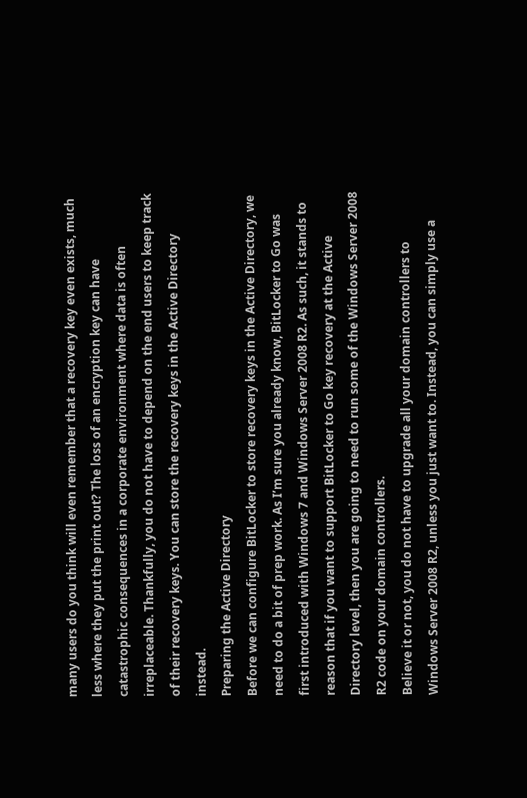many users do you think will even remember that a recovery key even exists, much less where they put the print out? The loss of an encryption key can have catastrophic consequences in a corporate environment where data is often irreplaceable. Thankfully, you do not have to depend on the end users to keep track of their recovery keys. You can store the recovery keys in the Active Directory instead.
Preparing the Active Directory
Before we can configure BitLocker to store recovery keys in the Active Directory, we need to do a bit of prep work. As I’m sure you already know, BitLocker to Go was first introduced with Windows 7 and Windows Server 2008 R2. As such, it stands to reason that if you want to support BitLocker to Go key recovery at the Active Directory level, then you are going to need to run some of the Windows Server 2008 R2 code on your domain controllers.
Believe it or not, you do not have to upgrade all your domain controllers to Windows Server 2008 R2, unless you just want to. Instead, you can simply use a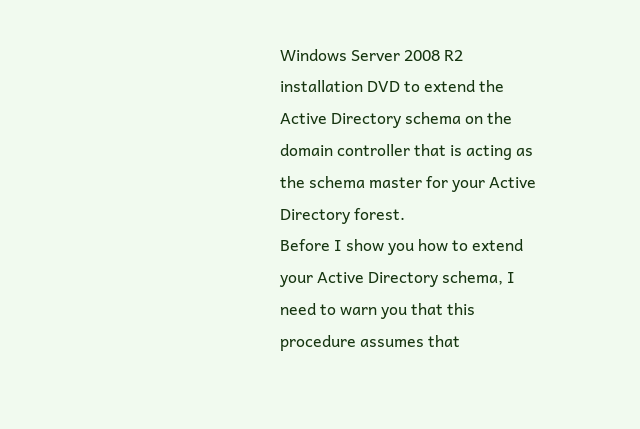Windows Server 2008 R2 installation DVD to extend the Active Directory schema on the domain controller that is acting as the schema master for your Active Directory forest.
Before I show you how to extend your Active Directory schema, I need to warn you that this procedure assumes that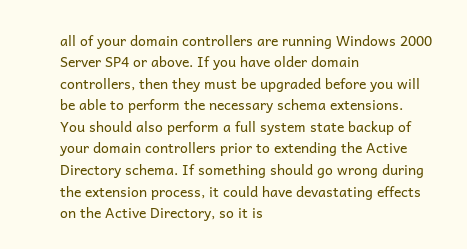all of your domain controllers are running Windows 2000 Server SP4 or above. If you have older domain controllers, then they must be upgraded before you will be able to perform the necessary schema extensions.
You should also perform a full system state backup of your domain controllers prior to extending the Active Directory schema. If something should go wrong during the extension process, it could have devastating effects on the Active Directory, so it is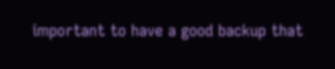important to have a good backup that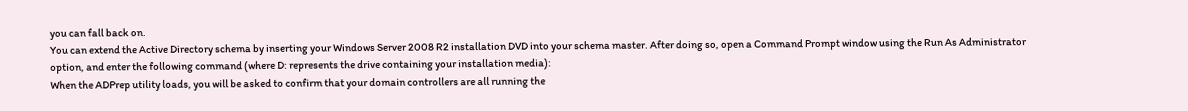you can fall back on.
You can extend the Active Directory schema by inserting your Windows Server 2008 R2 installation DVD into your schema master. After doing so, open a Command Prompt window using the Run As Administrator option, and enter the following command (where D: represents the drive containing your installation media):
When the ADPrep utility loads, you will be asked to confirm that your domain controllers are all running the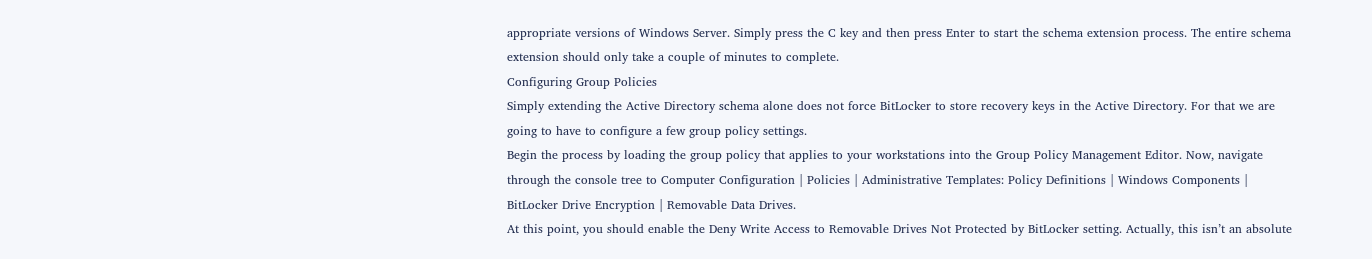appropriate versions of Windows Server. Simply press the C key and then press Enter to start the schema extension process. The entire schema extension should only take a couple of minutes to complete.
Configuring Group Policies
Simply extending the Active Directory schema alone does not force BitLocker to store recovery keys in the Active Directory. For that we are going to have to configure a few group policy settings.
Begin the process by loading the group policy that applies to your workstations into the Group Policy Management Editor. Now, navigate through the console tree to Computer Configuration | Policies | Administrative Templates: Policy Definitions | Windows Components | BitLocker Drive Encryption | Removable Data Drives.
At this point, you should enable the Deny Write Access to Removable Drives Not Protected by BitLocker setting. Actually, this isn’t an absolute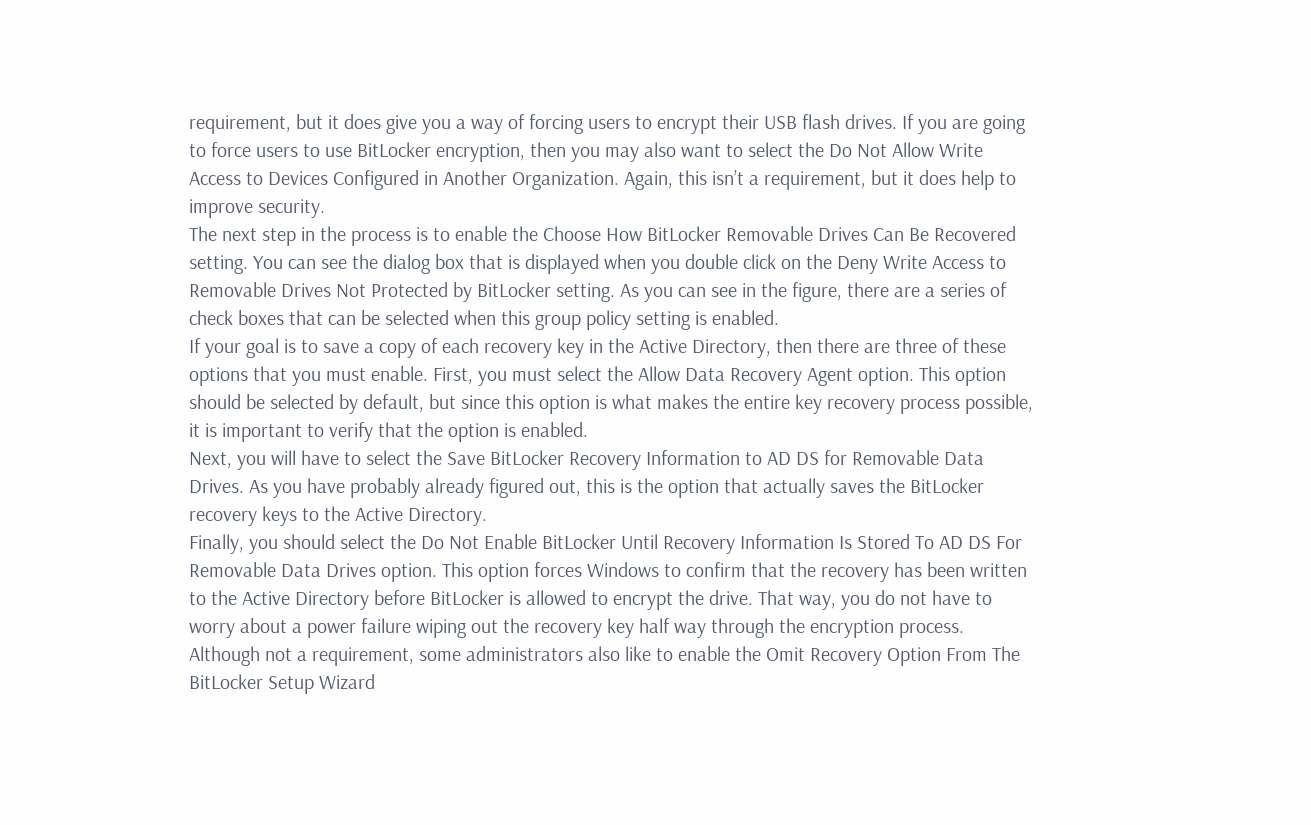requirement, but it does give you a way of forcing users to encrypt their USB flash drives. If you are going to force users to use BitLocker encryption, then you may also want to select the Do Not Allow Write Access to Devices Configured in Another Organization. Again, this isn’t a requirement, but it does help to improve security.
The next step in the process is to enable the Choose How BitLocker Removable Drives Can Be Recovered setting. You can see the dialog box that is displayed when you double click on the Deny Write Access to Removable Drives Not Protected by BitLocker setting. As you can see in the figure, there are a series of check boxes that can be selected when this group policy setting is enabled.
If your goal is to save a copy of each recovery key in the Active Directory, then there are three of these options that you must enable. First, you must select the Allow Data Recovery Agent option. This option should be selected by default, but since this option is what makes the entire key recovery process possible, it is important to verify that the option is enabled.
Next, you will have to select the Save BitLocker Recovery Information to AD DS for Removable Data Drives. As you have probably already figured out, this is the option that actually saves the BitLocker recovery keys to the Active Directory.
Finally, you should select the Do Not Enable BitLocker Until Recovery Information Is Stored To AD DS For Removable Data Drives option. This option forces Windows to confirm that the recovery has been written to the Active Directory before BitLocker is allowed to encrypt the drive. That way, you do not have to worry about a power failure wiping out the recovery key half way through the encryption process.
Although not a requirement, some administrators also like to enable the Omit Recovery Option From The BitLocker Setup Wizard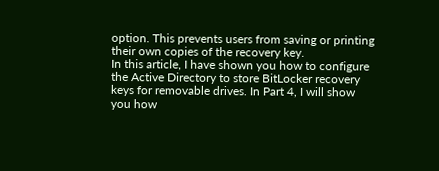option. This prevents users from saving or printing their own copies of the recovery key.
In this article, I have shown you how to configure the Active Directory to store BitLocker recovery keys for removable drives. In Part 4, I will show you how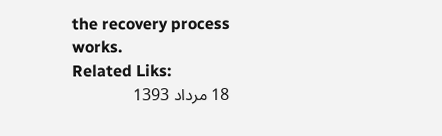the recovery process works.
Related Liks:
18 مرداد 1393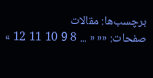برچسب‌ها: مقالات
صفحات: «« « ... 8 9 10 11 12 »